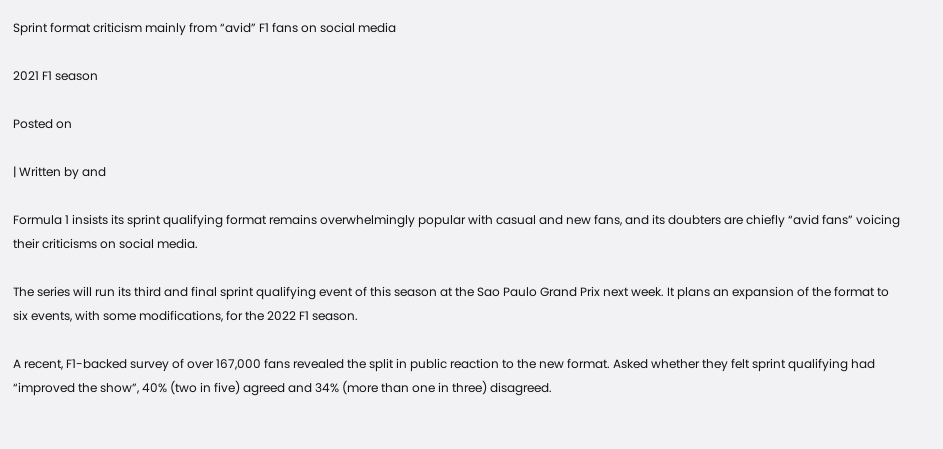Sprint format criticism mainly from “avid” F1 fans on social media

2021 F1 season

Posted on

| Written by and

Formula 1 insists its sprint qualifying format remains overwhelmingly popular with casual and new fans, and its doubters are chiefly “avid fans” voicing their criticisms on social media.

The series will run its third and final sprint qualifying event of this season at the Sao Paulo Grand Prix next week. It plans an expansion of the format to six events, with some modifications, for the 2022 F1 season.

A recent, F1-backed survey of over 167,000 fans revealed the split in public reaction to the new format. Asked whether they felt sprint qualifying had “improved the show”, 40% (two in five) agreed and 34% (more than one in three) disagreed.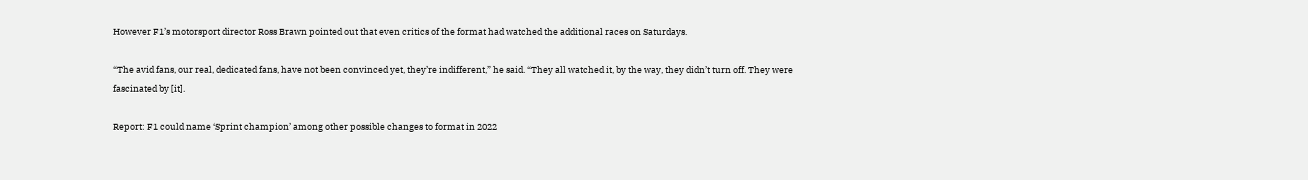However F1’s motorsport director Ross Brawn pointed out that even critics of the format had watched the additional races on Saturdays.

“The avid fans, our real, dedicated fans, have not been convinced yet, they’re indifferent,” he said. “They all watched it, by the way, they didn’t turn off. They were fascinated by [it].

Report: F1 could name ‘Sprint champion’ among other possible changes to format in 2022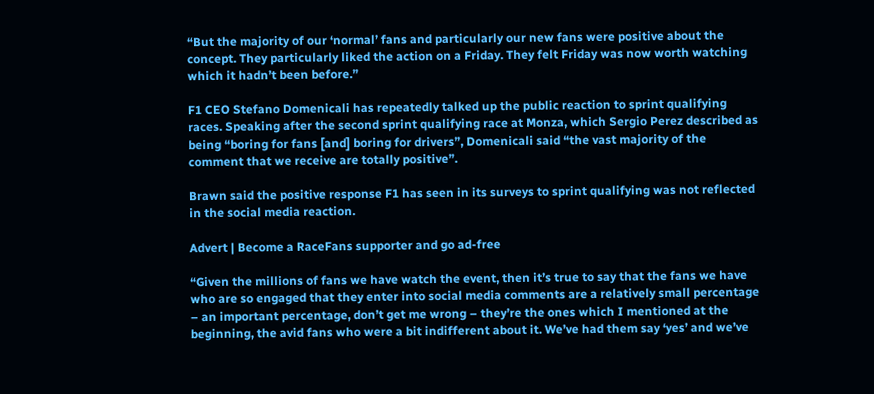“But the majority of our ‘normal’ fans and particularly our new fans were positive about the concept. They particularly liked the action on a Friday. They felt Friday was now worth watching which it hadn’t been before.”

F1 CEO Stefano Domenicali has repeatedly talked up the public reaction to sprint qualifying races. Speaking after the second sprint qualifying race at Monza, which Sergio Perez described as being “boring for fans [and] boring for drivers”, Domenicali said “the vast majority of the comment that we receive are totally positive”.

Brawn said the positive response F1 has seen in its surveys to sprint qualifying was not reflected in the social media reaction.

Advert | Become a RaceFans supporter and go ad-free

“Given the millions of fans we have watch the event, then it’s true to say that the fans we have who are so engaged that they enter into social media comments are a relatively small percentage – an important percentage, don’t get me wrong – they’re the ones which I mentioned at the beginning, the avid fans who were a bit indifferent about it. We’ve had them say ‘yes’ and we’ve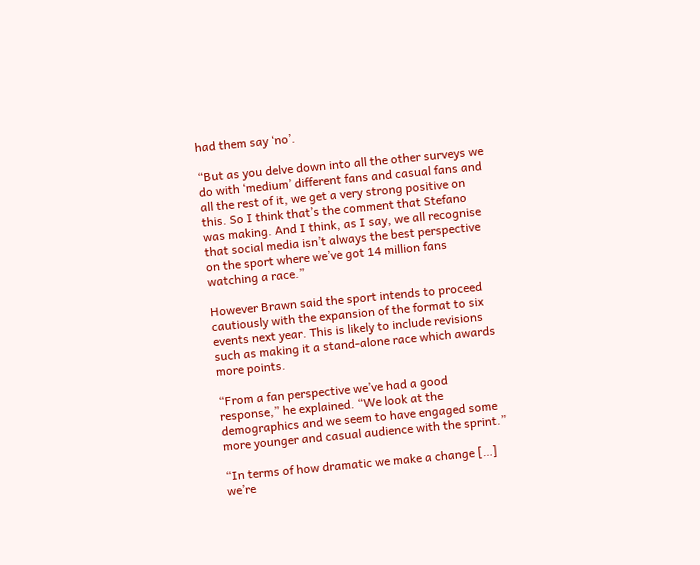had them say ‘no’.

“But as you delve down into all the other surveys we do with ‘medium’ different fans and casual fans and all the rest of it, we get a very strong positive on this. So I think that’s the comment that Stefano was making. And I think, as I say, we all recognise that social media isn’t always the best perspective on the sport where we’ve got 14 million fans watching a race.”

However Brawn said the sport intends to proceed cautiously with the expansion of the format to six events next year. This is likely to include revisions such as making it a stand-alone race which awards more points.

“From a fan perspective we’ve had a good response,” he explained. “We look at the demographics and we seem to have engaged some more younger and casual audience with the sprint.”

“In terms of how dramatic we make a change […] we’re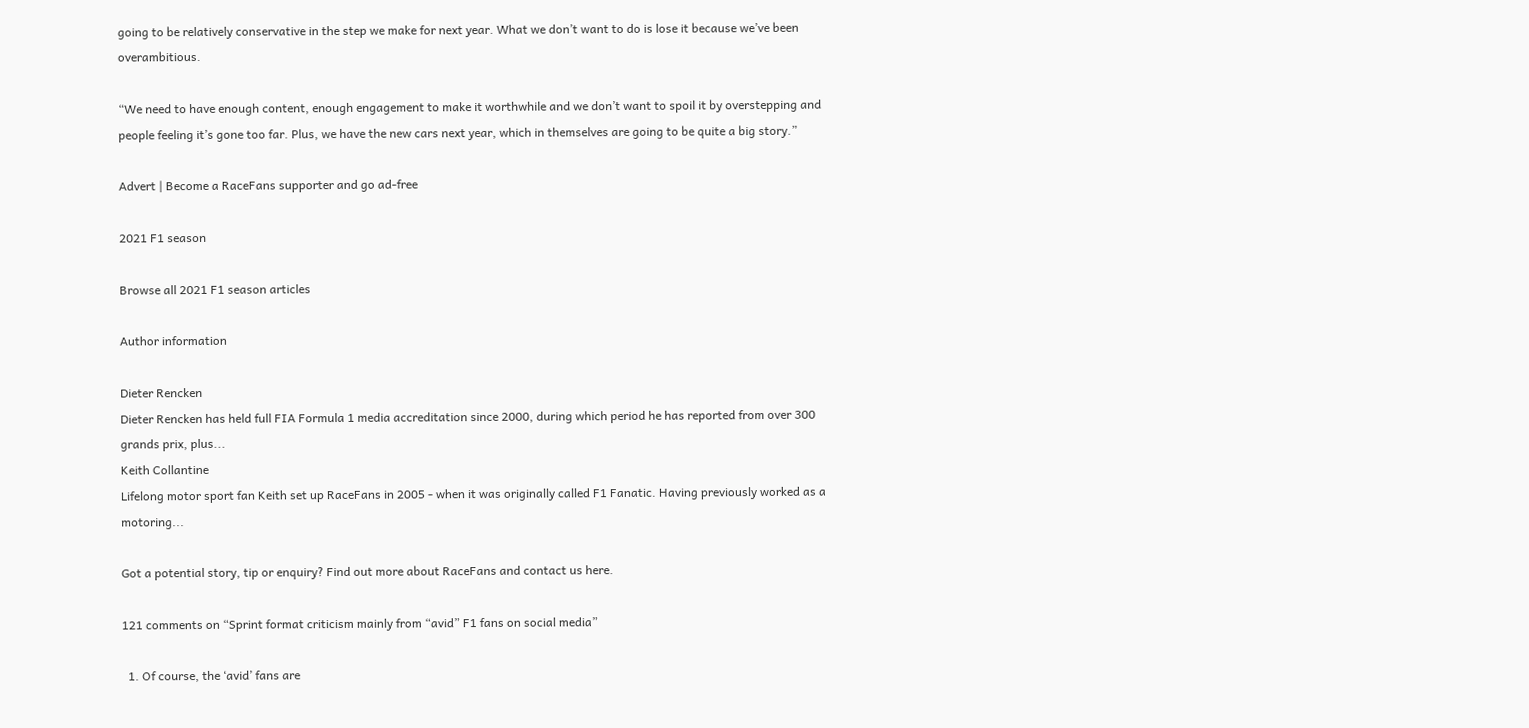going to be relatively conservative in the step we make for next year. What we don’t want to do is lose it because we’ve been overambitious.

“We need to have enough content, enough engagement to make it worthwhile and we don’t want to spoil it by overstepping and people feeling it’s gone too far. Plus, we have the new cars next year, which in themselves are going to be quite a big story.”

Advert | Become a RaceFans supporter and go ad-free

2021 F1 season

Browse all 2021 F1 season articles

Author information

Dieter Rencken
Dieter Rencken has held full FIA Formula 1 media accreditation since 2000, during which period he has reported from over 300 grands prix, plus...
Keith Collantine
Lifelong motor sport fan Keith set up RaceFans in 2005 - when it was originally called F1 Fanatic. Having previously worked as a motoring...

Got a potential story, tip or enquiry? Find out more about RaceFans and contact us here.

121 comments on “Sprint format criticism mainly from “avid” F1 fans on social media”

  1. Of course, the ‘avid’ fans are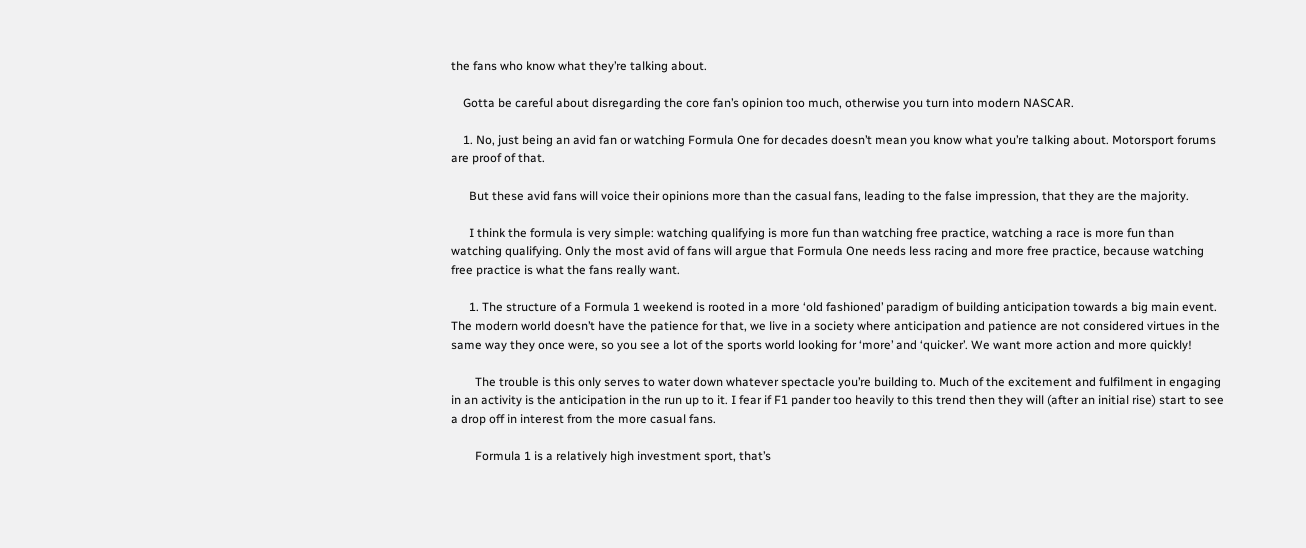the fans who know what they’re talking about.

    Gotta be careful about disregarding the core fan’s opinion too much, otherwise you turn into modern NASCAR.

    1. No, just being an avid fan or watching Formula One for decades doesn’t mean you know what you’re talking about. Motorsport forums are proof of that.

      But these avid fans will voice their opinions more than the casual fans, leading to the false impression, that they are the majority.

      I think the formula is very simple: watching qualifying is more fun than watching free practice, watching a race is more fun than watching qualifying. Only the most avid of fans will argue that Formula One needs less racing and more free practice, because watching free practice is what the fans really want.

      1. The structure of a Formula 1 weekend is rooted in a more ‘old fashioned’ paradigm of building anticipation towards a big main event. The modern world doesn’t have the patience for that, we live in a society where anticipation and patience are not considered virtues in the same way they once were, so you see a lot of the sports world looking for ‘more’ and ‘quicker’. We want more action and more quickly!

        The trouble is this only serves to water down whatever spectacle you’re building to. Much of the excitement and fulfilment in engaging in an activity is the anticipation in the run up to it. I fear if F1 pander too heavily to this trend then they will (after an initial rise) start to see a drop off in interest from the more casual fans.

        Formula 1 is a relatively high investment sport, that’s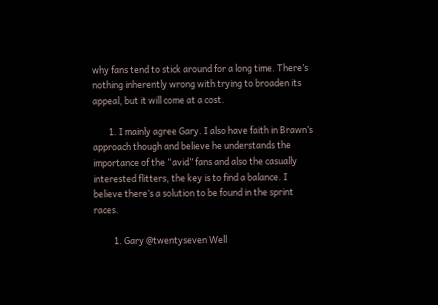why fans tend to stick around for a long time. There’s nothing inherently wrong with trying to broaden its appeal, but it will come at a cost.

        1. I mainly agree Gary. I also have faith in Brawn’s approach though and believe he understands the importance of the “avid” fans and also the casually interested flitters, the key is to find a balance. I believe there’s a solution to be found in the sprint races.

          1. Gary @twentyseven Well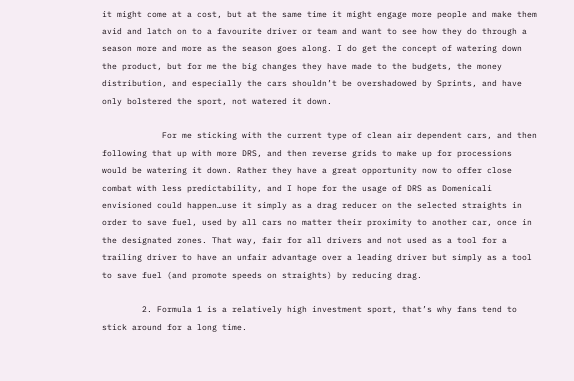it might come at a cost, but at the same time it might engage more people and make them avid and latch on to a favourite driver or team and want to see how they do through a season more and more as the season goes along. I do get the concept of watering down the product, but for me the big changes they have made to the budgets, the money distribution, and especially the cars shouldn’t be overshadowed by Sprints, and have only bolstered the sport, not watered it down.

            For me sticking with the current type of clean air dependent cars, and then following that up with more DRS, and then reverse grids to make up for processions would be watering it down. Rather they have a great opportunity now to offer close combat with less predictability, and I hope for the usage of DRS as Domenicali envisioned could happen…use it simply as a drag reducer on the selected straights in order to save fuel, used by all cars no matter their proximity to another car, once in the designated zones. That way, fair for all drivers and not used as a tool for a trailing driver to have an unfair advantage over a leading driver but simply as a tool to save fuel (and promote speeds on straights) by reducing drag.

        2. Formula 1 is a relatively high investment sport, that’s why fans tend to stick around for a long time.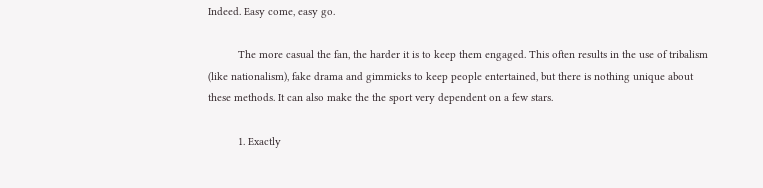Indeed. Easy come, easy go.

          The more casual the fan, the harder it is to keep them engaged. This often results in the use of tribalism (like nationalism), fake drama and gimmicks to keep people entertained, but there is nothing unique about these methods. It can also make the the sport very dependent on a few stars.

          1. Exactly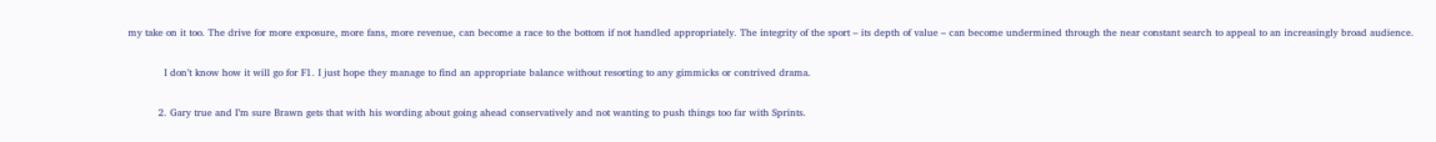my take on it too. The drive for more exposure, more fans, more revenue, can become a race to the bottom if not handled appropriately. The integrity of the sport – its depth of value – can become undermined through the near constant search to appeal to an increasingly broad audience.

            I don’t know how it will go for F1. I just hope they manage to find an appropriate balance without resorting to any gimmicks or contrived drama.

          2. Gary true and I’m sure Brawn gets that with his wording about going ahead conservatively and not wanting to push things too far with Sprints.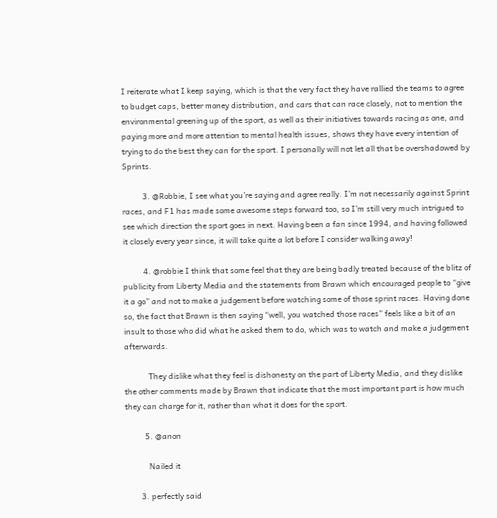I reiterate what I keep saying, which is that the very fact they have rallied the teams to agree to budget caps, better money distribution, and cars that can race closely, not to mention the environmental greening up of the sport, as well as their initiatives towards racing as one, and paying more and more attention to mental health issues, shows they have every intention of trying to do the best they can for the sport. I personally will not let all that be overshadowed by Sprints.

          3. @Robbie, I see what you’re saying and agree really. I’m not necessarily against Sprint races, and F1 has made some awesome steps forward too, so I’m still very much intrigued to see which direction the sport goes in next. Having been a fan since 1994, and having followed it closely every year since, it will take quite a lot before I consider walking away!

          4. @robbie I think that some feel that they are being badly treated because of the blitz of publicity from Liberty Media and the statements from Brawn which encouraged people to “give it a go” and not to make a judgement before watching some of those sprint races. Having done so, the fact that Brawn is then saying “well, you watched those races” feels like a bit of an insult to those who did what he asked them to do, which was to watch and make a judgement afterwards.

            They dislike what they feel is dishonesty on the part of Liberty Media, and they dislike the other comments made by Brawn that indicate that the most important part is how much they can charge for it, rather than what it does for the sport.

          5. @anon

            Nailed it

        3. perfectly said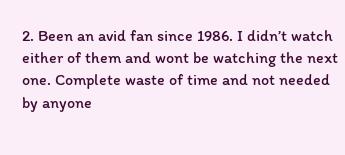2. Been an avid fan since 1986. I didn’t watch either of them and wont be watching the next one. Complete waste of time and not needed by anyone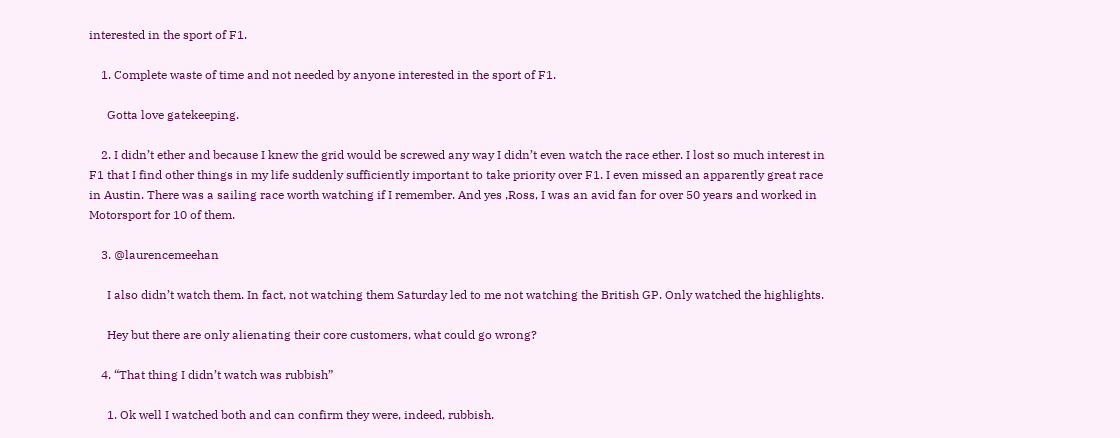interested in the sport of F1.

    1. Complete waste of time and not needed by anyone interested in the sport of F1.

      Gotta love gatekeeping.

    2. I didn’t ether and because I knew the grid would be screwed any way I didn’t even watch the race ether. I lost so much interest in F1 that I find other things in my life suddenly sufficiently important to take priority over F1. I even missed an apparently great race in Austin. There was a sailing race worth watching if I remember. And yes ,Ross, I was an avid fan for over 50 years and worked in Motorsport for 10 of them.

    3. @laurencemeehan

      I also didn’t watch them. In fact, not watching them Saturday led to me not watching the British GP. Only watched the highlights.

      Hey but there are only alienating their core customers, what could go wrong?

    4. “That thing I didn’t watch was rubbish”

      1. Ok well I watched both and can confirm they were, indeed, rubbish.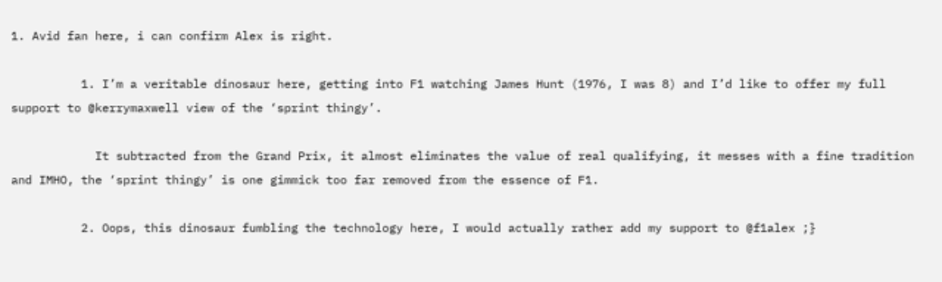1. Avid fan here, i can confirm Alex is right.

          1. I’m a veritable dinosaur here, getting into F1 watching James Hunt (1976, I was 8) and I’d like to offer my full support to @kerrymaxwell view of the ‘sprint thingy’.

            It subtracted from the Grand Prix, it almost eliminates the value of real qualifying, it messes with a fine tradition and IMHO, the ‘sprint thingy’ is one gimmick too far removed from the essence of F1.

          2. Oops, this dinosaur fumbling the technology here, I would actually rather add my support to @f1alex ;}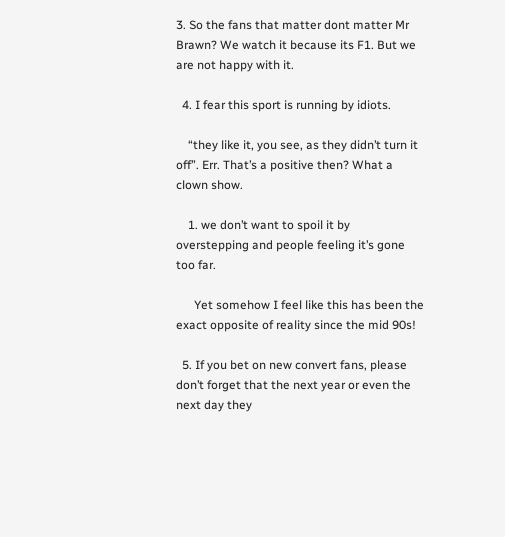3. So the fans that matter dont matter Mr Brawn? We watch it because its F1. But we are not happy with it.

  4. I fear this sport is running by idiots.

    “they like it, you see, as they didn’t turn it off”. Err. That’s a positive then? What a clown show.

    1. we don’t want to spoil it by overstepping and people feeling it’s gone too far.

      Yet somehow I feel like this has been the exact opposite of reality since the mid 90s!

  5. If you bet on new convert fans, please don’t forget that the next year or even the next day they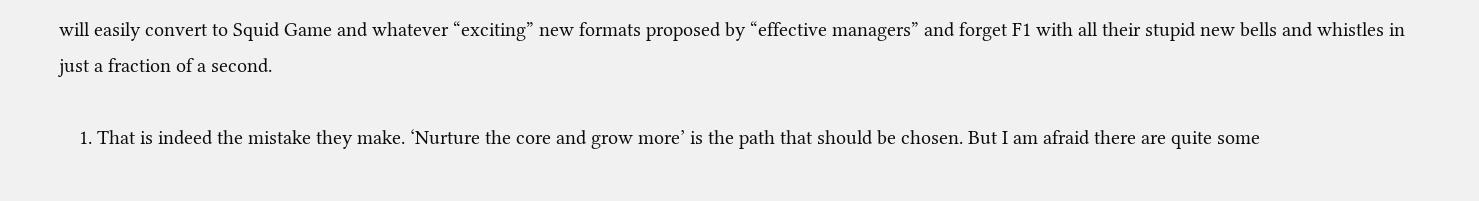will easily convert to Squid Game and whatever “exciting” new formats proposed by “effective managers” and forget F1 with all their stupid new bells and whistles in just a fraction of a second.

    1. That is indeed the mistake they make. ‘Nurture the core and grow more’ is the path that should be chosen. But I am afraid there are quite some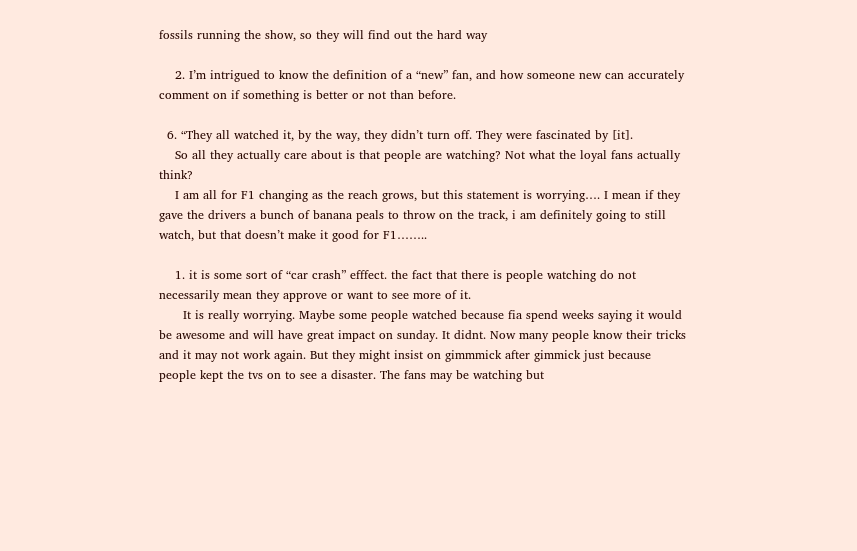fossils running the show, so they will find out the hard way

    2. I’m intrigued to know the definition of a “new” fan, and how someone new can accurately comment on if something is better or not than before.

  6. “They all watched it, by the way, they didn’t turn off. They were fascinated by [it].
    So all they actually care about is that people are watching? Not what the loyal fans actually think?
    I am all for F1 changing as the reach grows, but this statement is worrying…. I mean if they gave the drivers a bunch of banana peals to throw on the track, i am definitely going to still watch, but that doesn’t make it good for F1……..

    1. it is some sort of “car crash” efffect. the fact that there is people watching do not necessarily mean they approve or want to see more of it.
      It is really worrying. Maybe some people watched because fia spend weeks saying it would be awesome and will have great impact on sunday. It didnt. Now many people know their tricks and it may not work again. But they might insist on gimmmick after gimmick just because people kept the tvs on to see a disaster. The fans may be watching but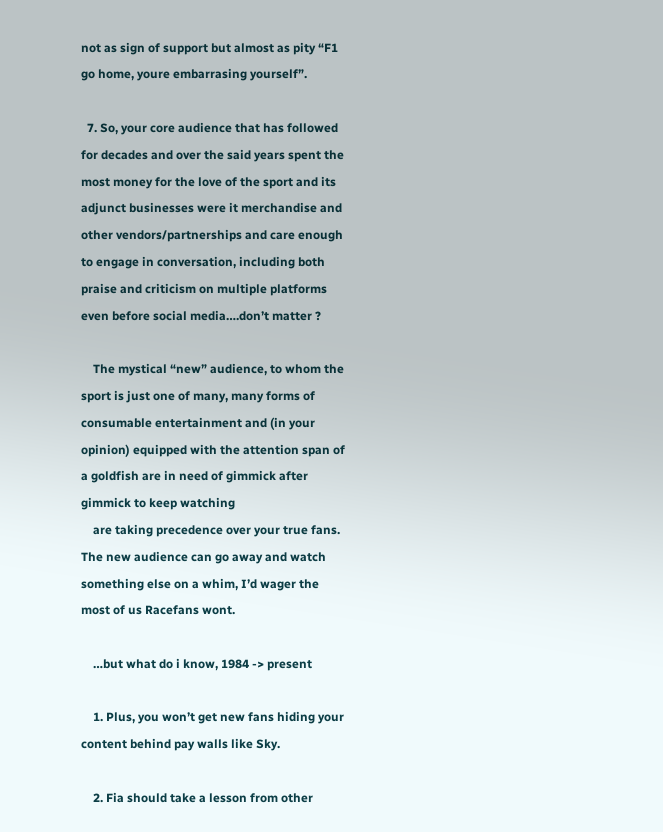not as sign of support but almost as pity “F1 go home, youre embarrasing yourself”.

  7. So, your core audience that has followed for decades and over the said years spent the most money for the love of the sport and its adjunct businesses were it merchandise and other vendors/partnerships and care enough to engage in conversation, including both praise and criticism on multiple platforms even before social media….don’t matter ?

    The mystical “new” audience, to whom the sport is just one of many, many forms of consumable entertainment and (in your opinion) equipped with the attention span of a goldfish are in need of gimmick after gimmick to keep watching
    are taking precedence over your true fans. The new audience can go away and watch something else on a whim, I’d wager the most of us Racefans wont.

    …but what do i know, 1984 -> present

    1. Plus, you won’t get new fans hiding your content behind pay walls like Sky.

    2. Fia should take a lesson from other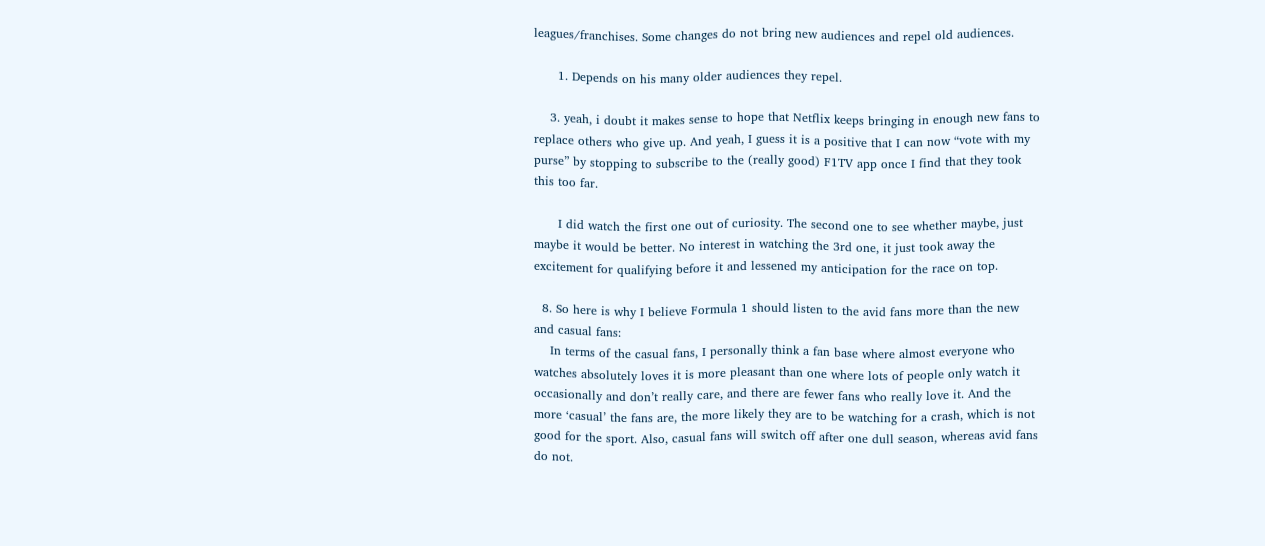leagues/franchises. Some changes do not bring new audiences and repel old audiences.

      1. Depends on his many older audiences they repel.

    3. yeah, i doubt it makes sense to hope that Netflix keeps bringing in enough new fans to replace others who give up. And yeah, I guess it is a positive that I can now “vote with my purse” by stopping to subscribe to the (really good) F1TV app once I find that they took this too far.

      I did watch the first one out of curiosity. The second one to see whether maybe, just maybe it would be better. No interest in watching the 3rd one, it just took away the excitement for qualifying before it and lessened my anticipation for the race on top.

  8. So here is why I believe Formula 1 should listen to the avid fans more than the new and casual fans:
    In terms of the casual fans, I personally think a fan base where almost everyone who watches absolutely loves it is more pleasant than one where lots of people only watch it occasionally and don’t really care, and there are fewer fans who really love it. And the more ‘casual’ the fans are, the more likely they are to be watching for a crash, which is not good for the sport. Also, casual fans will switch off after one dull season, whereas avid fans do not.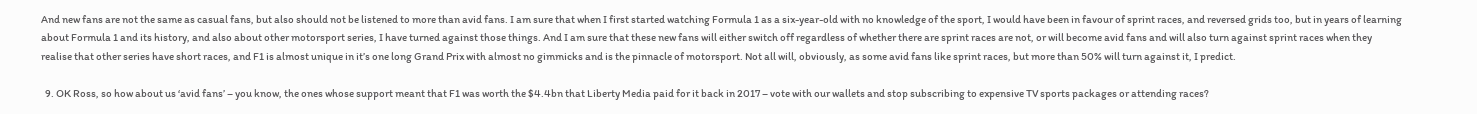And new fans are not the same as casual fans, but also should not be listened to more than avid fans. I am sure that when I first started watching Formula 1 as a six-year-old with no knowledge of the sport, I would have been in favour of sprint races, and reversed grids too, but in years of learning about Formula 1 and its history, and also about other motorsport series, I have turned against those things. And I am sure that these new fans will either switch off regardless of whether there are sprint races are not, or will become avid fans and will also turn against sprint races when they realise that other series have short races, and F1 is almost unique in it’s one long Grand Prix with almost no gimmicks and is the pinnacle of motorsport. Not all will, obviously, as some avid fans like sprint races, but more than 50% will turn against it, I predict.

  9. OK Ross, so how about us ‘avid fans’ – you know, the ones whose support meant that F1 was worth the $4.4bn that Liberty Media paid for it back in 2017 – vote with our wallets and stop subscribing to expensive TV sports packages or attending races?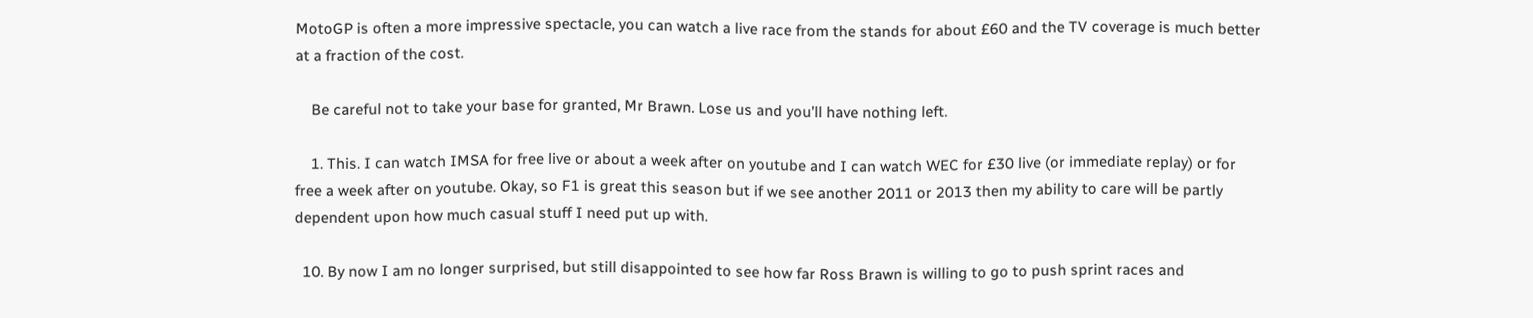MotoGP is often a more impressive spectacle, you can watch a live race from the stands for about £60 and the TV coverage is much better at a fraction of the cost.

    Be careful not to take your base for granted, Mr Brawn. Lose us and you’ll have nothing left.

    1. This. I can watch IMSA for free live or about a week after on youtube and I can watch WEC for £30 live (or immediate replay) or for free a week after on youtube. Okay, so F1 is great this season but if we see another 2011 or 2013 then my ability to care will be partly dependent upon how much casual stuff I need put up with.

  10. By now I am no longer surprised, but still disappointed to see how far Ross Brawn is willing to go to push sprint races and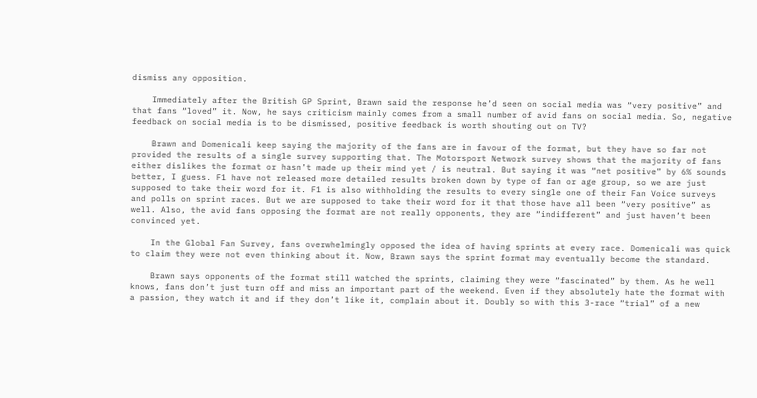dismiss any opposition.

    Immediately after the British GP Sprint, Brawn said the response he’d seen on social media was “very positive” and that fans “loved” it. Now, he says criticism mainly comes from a small number of avid fans on social media. So, negative feedback on social media is to be dismissed, positive feedback is worth shouting out on TV?

    Brawn and Domenicali keep saying the majority of the fans are in favour of the format, but they have so far not provided the results of a single survey supporting that. The Motorsport Network survey shows that the majority of fans either dislikes the format or hasn’t made up their mind yet / is neutral. But saying it was “net positive” by 6% sounds better, I guess. F1 have not released more detailed results broken down by type of fan or age group, so we are just supposed to take their word for it. F1 is also withholding the results to every single one of their Fan Voice surveys and polls on sprint races. But we are supposed to take their word for it that those have all been “very positive” as well. Also, the avid fans opposing the format are not really opponents, they are “indifferent” and just haven’t been convinced yet.

    In the Global Fan Survey, fans overwhelmingly opposed the idea of having sprints at every race. Domenicali was quick to claim they were not even thinking about it. Now, Brawn says the sprint format may eventually become the standard.

    Brawn says opponents of the format still watched the sprints, claiming they were “fascinated” by them. As he well knows, fans don’t just turn off and miss an important part of the weekend. Even if they absolutely hate the format with a passion, they watch it and if they don’t like it, complain about it. Doubly so with this 3-race “trial” of a new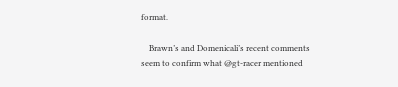format.

    Brawn’s and Domenicali’s recent comments seem to confirm what @gt-racer mentioned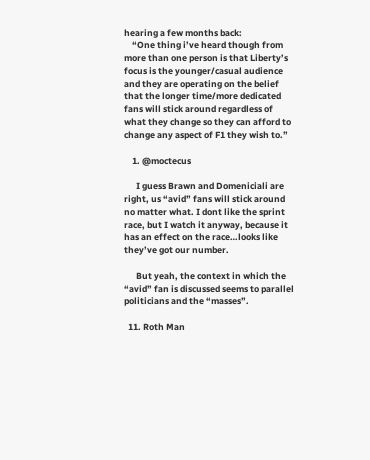hearing a few months back:
    “One thing i’ve heard though from more than one person is that Liberty’s focus is the younger/casual audience and they are operating on the belief that the longer time/more dedicated fans will stick around regardless of what they change so they can afford to change any aspect of F1 they wish to.”

    1. @moctecus

      I guess Brawn and Domeniciali are right, us “avid” fans will stick around no matter what. I dont like the sprint race, but I watch it anyway, because it has an effect on the race…looks like they’ve got our number.

      But yeah, the context in which the “avid” fan is discussed seems to parallel politicians and the “masses”.

  11. Roth Man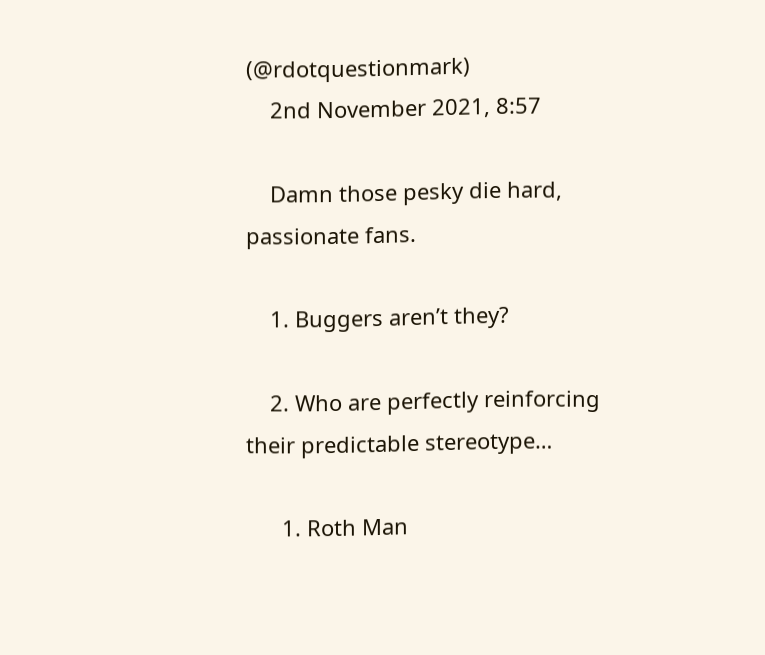(@rdotquestionmark)
    2nd November 2021, 8:57

    Damn those pesky die hard, passionate fans.

    1. Buggers aren’t they?

    2. Who are perfectly reinforcing their predictable stereotype…

      1. Roth Man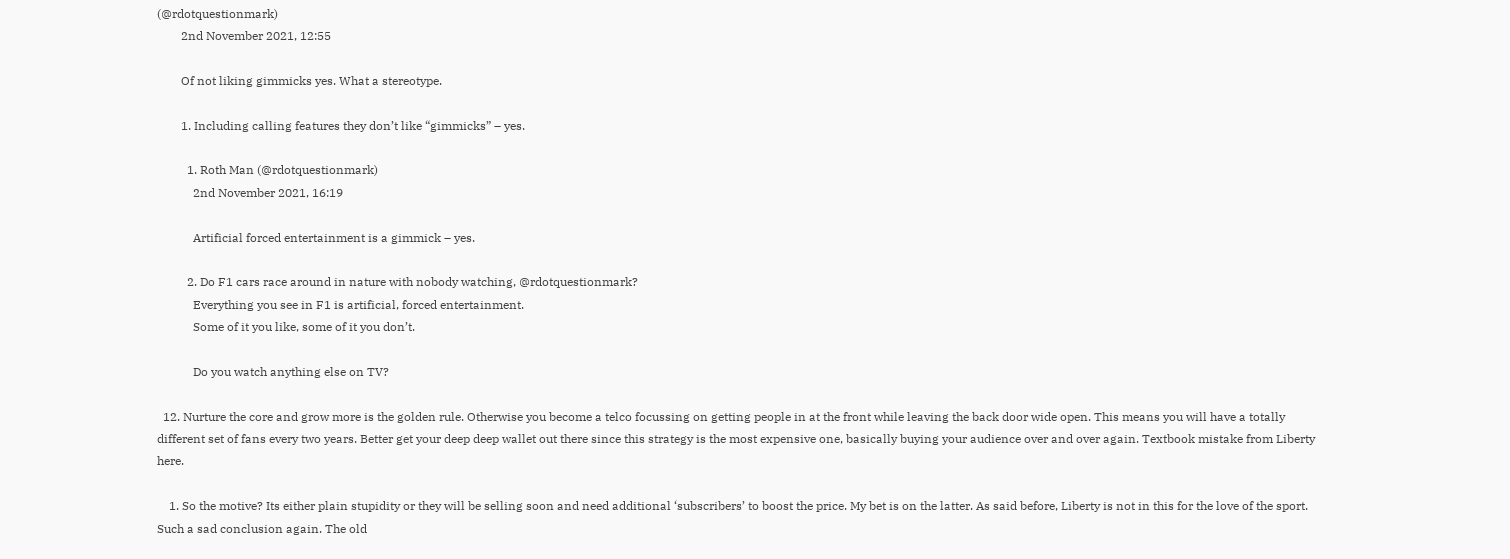(@rdotquestionmark)
        2nd November 2021, 12:55

        Of not liking gimmicks yes. What a stereotype.

        1. Including calling features they don’t like “gimmicks” – yes.

          1. Roth Man (@rdotquestionmark)
            2nd November 2021, 16:19

            Artificial forced entertainment is a gimmick – yes.

          2. Do F1 cars race around in nature with nobody watching, @rdotquestionmark?
            Everything you see in F1 is artificial, forced entertainment.
            Some of it you like, some of it you don’t.

            Do you watch anything else on TV?

  12. Nurture the core and grow more is the golden rule. Otherwise you become a telco focussing on getting people in at the front while leaving the back door wide open. This means you will have a totally different set of fans every two years. Better get your deep deep wallet out there since this strategy is the most expensive one, basically buying your audience over and over again. Textbook mistake from Liberty here.

    1. So the motive? Its either plain stupidity or they will be selling soon and need additional ‘subscribers’ to boost the price. My bet is on the latter. As said before, Liberty is not in this for the love of the sport. Such a sad conclusion again. The old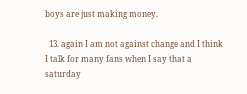boys are just making money.

  13. again I am not against change and I think I talk for many fans when I say that a saturday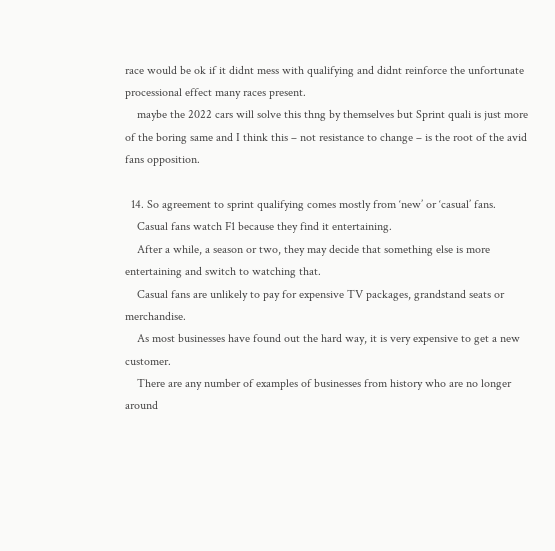race would be ok if it didnt mess with qualifying and didnt reinforce the unfortunate processional effect many races present.
    maybe the 2022 cars will solve this thng by themselves but Sprint quali is just more of the boring same and I think this – not resistance to change – is the root of the avid fans opposition.

  14. So agreement to sprint qualifying comes mostly from ‘new’ or ‘casual’ fans.
    Casual fans watch F1 because they find it entertaining.
    After a while, a season or two, they may decide that something else is more entertaining and switch to watching that.
    Casual fans are unlikely to pay for expensive TV packages, grandstand seats or merchandise.
    As most businesses have found out the hard way, it is very expensive to get a new customer.
    There are any number of examples of businesses from history who are no longer around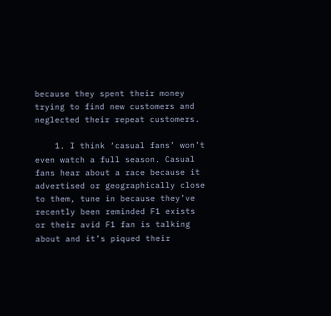because they spent their money trying to find new customers and neglected their repeat customers.

    1. I think ‘casual fans’ won’t even watch a full season. Casual fans hear about a race because it advertised or geographically close to them, tune in because they’ve recently been reminded F1 exists or their avid F1 fan is talking about and it’s piqued their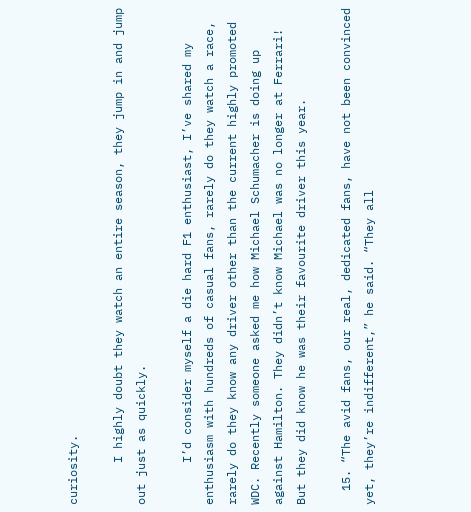curiosity.

      I highly doubt they watch an entire season, they jump in and jump out just as quickly.

      I’d consider myself a die hard F1 enthusiast, I’ve shared my enthusiasm with hundreds of casual fans, rarely do they watch a race, rarely do they know any driver other than the current highly promoted WDC. Recently someone asked me how Michael Schumacher is doing up against Hamilton. They didn’t know Michael was no longer at Ferrari! But they did know he was their favourite driver this year.

  15. “The avid fans, our real, dedicated fans, have not been convinced yet, they’re indifferent,” he said. “They all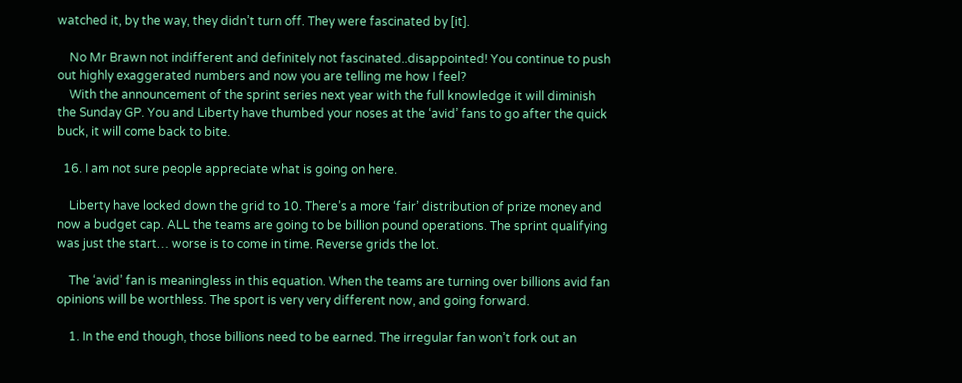watched it, by the way, they didn’t turn off. They were fascinated by [it].

    No Mr Brawn not indifferent and definitely not fascinated..disappointed! You continue to push out highly exaggerated numbers and now you are telling me how I feel?
    With the announcement of the sprint series next year with the full knowledge it will diminish the Sunday GP. You and Liberty have thumbed your noses at the ‘avid’ fans to go after the quick buck, it will come back to bite.

  16. I am not sure people appreciate what is going on here.

    Liberty have locked down the grid to 10. There’s a more ‘fair’ distribution of prize money and now a budget cap. ALL the teams are going to be billion pound operations. The sprint qualifying was just the start… worse is to come in time. Reverse grids the lot.

    The ‘avid’ fan is meaningless in this equation. When the teams are turning over billions avid fan opinions will be worthless. The sport is very very different now, and going forward.

    1. In the end though, those billions need to be earned. The irregular fan won’t fork out an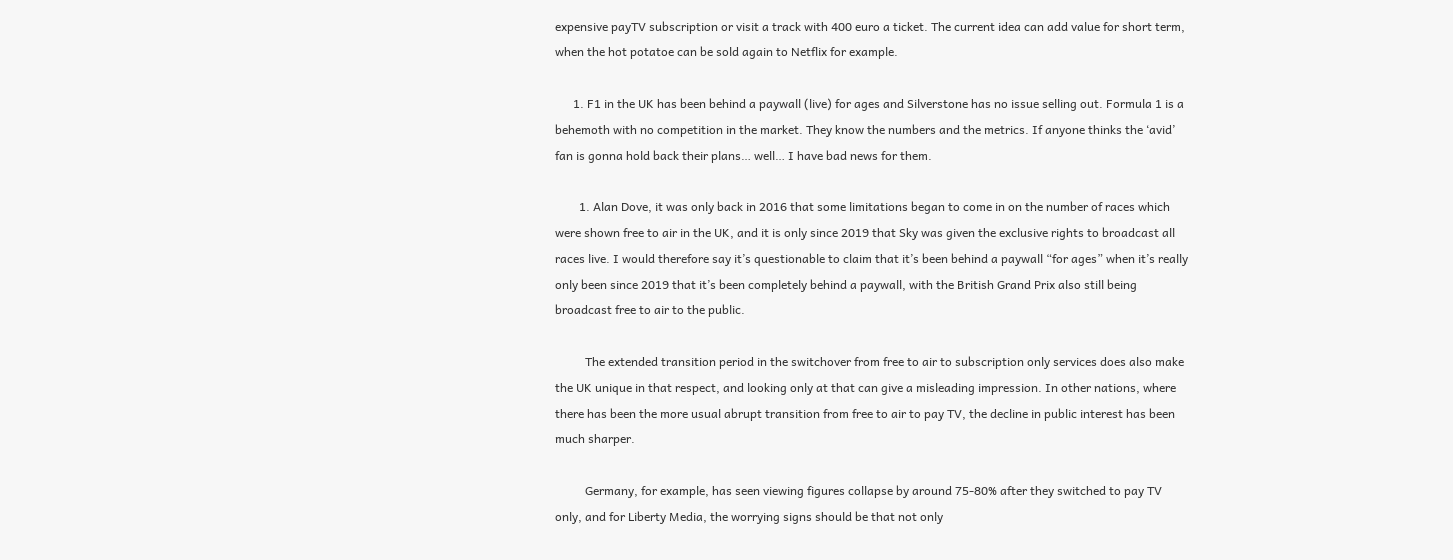expensive payTV subscription or visit a track with 400 euro a ticket. The current idea can add value for short term, when the hot potatoe can be sold again to Netflix for example.

      1. F1 in the UK has been behind a paywall (live) for ages and Silverstone has no issue selling out. Formula 1 is a behemoth with no competition in the market. They know the numbers and the metrics. If anyone thinks the ‘avid’ fan is gonna hold back their plans… well… I have bad news for them.

        1. Alan Dove, it was only back in 2016 that some limitations began to come in on the number of races which were shown free to air in the UK, and it is only since 2019 that Sky was given the exclusive rights to broadcast all races live. I would therefore say it’s questionable to claim that it’s been behind a paywall “for ages” when it’s really only been since 2019 that it’s been completely behind a paywall, with the British Grand Prix also still being broadcast free to air to the public.

          The extended transition period in the switchover from free to air to subscription only services does also make the UK unique in that respect, and looking only at that can give a misleading impression. In other nations, where there has been the more usual abrupt transition from free to air to pay TV, the decline in public interest has been much sharper.

          Germany, for example, has seen viewing figures collapse by around 75-80% after they switched to pay TV only, and for Liberty Media, the worrying signs should be that not only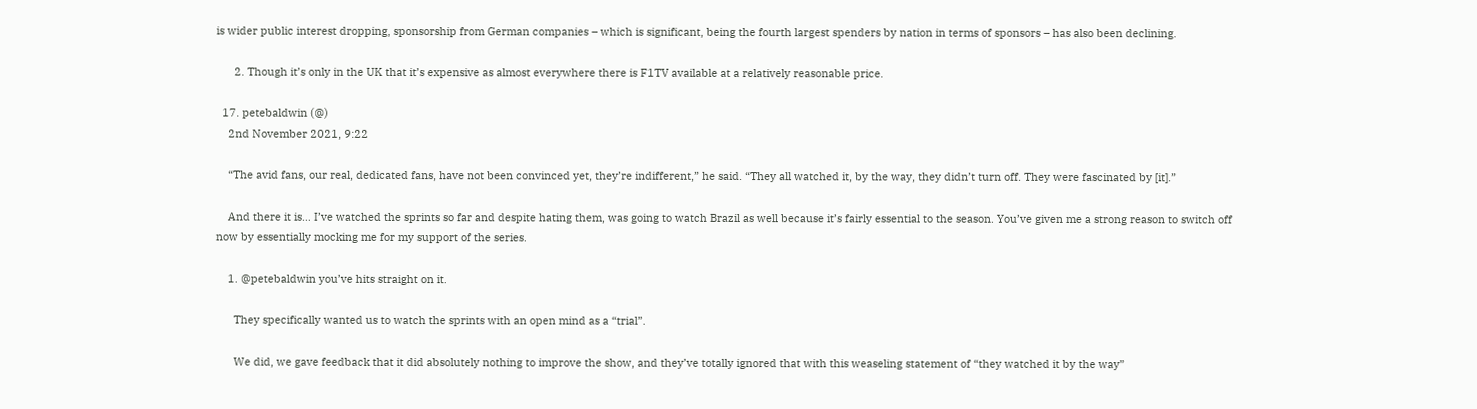is wider public interest dropping, sponsorship from German companies – which is significant, being the fourth largest spenders by nation in terms of sponsors – has also been declining.

      2. Though it’s only in the UK that it’s expensive as almost everywhere there is F1TV available at a relatively reasonable price.

  17. petebaldwin (@)
    2nd November 2021, 9:22

    “The avid fans, our real, dedicated fans, have not been convinced yet, they’re indifferent,” he said. “They all watched it, by the way, they didn’t turn off. They were fascinated by [it].”

    And there it is… I’ve watched the sprints so far and despite hating them, was going to watch Brazil as well because it’s fairly essential to the season. You’ve given me a strong reason to switch off now by essentially mocking me for my support of the series.

    1. @petebaldwin you’ve hits straight on it.

      They specifically wanted us to watch the sprints with an open mind as a “trial”.

      We did, we gave feedback that it did absolutely nothing to improve the show, and they’ve totally ignored that with this weaseling statement of “they watched it by the way”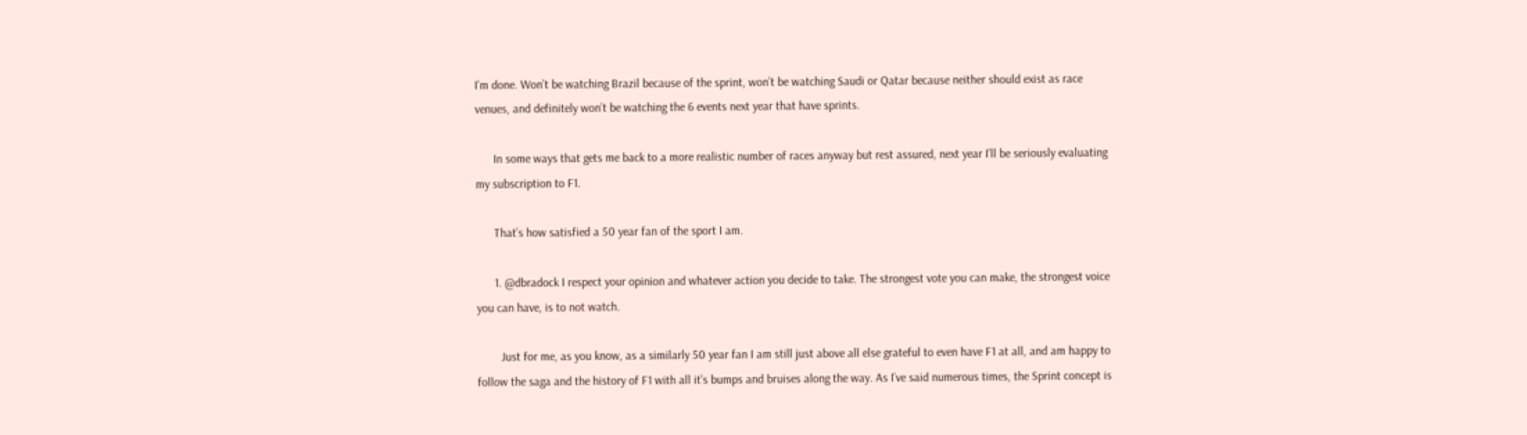I’m done. Won’t be watching Brazil because of the sprint, won’t be watching Saudi or Qatar because neither should exist as race venues, and definitely won’t be watching the 6 events next year that have sprints.

      In some ways that gets me back to a more realistic number of races anyway but rest assured, next year I’ll be seriously evaluating my subscription to F1.

      That’s how satisfied a 50 year fan of the sport I am.

      1. @dbradock I respect your opinion and whatever action you decide to take. The strongest vote you can make, the strongest voice you can have, is to not watch.

        Just for me, as you know, as a similarly 50 year fan I am still just above all else grateful to even have F1 at all, and am happy to follow the saga and the history of F1 with all it’s bumps and bruises along the way. As I’ve said numerous times, the Sprint concept is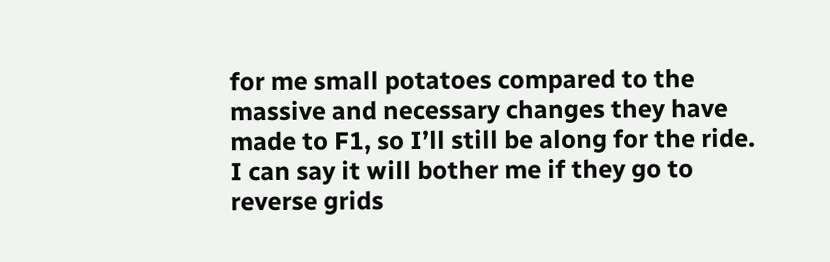for me small potatoes compared to the massive and necessary changes they have made to F1, so I’ll still be along for the ride. I can say it will bother me if they go to reverse grids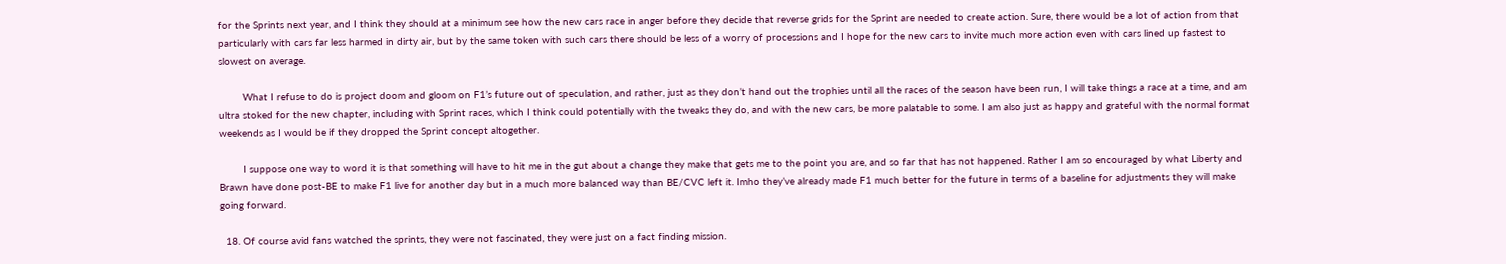for the Sprints next year, and I think they should at a minimum see how the new cars race in anger before they decide that reverse grids for the Sprint are needed to create action. Sure, there would be a lot of action from that particularly with cars far less harmed in dirty air, but by the same token with such cars there should be less of a worry of processions and I hope for the new cars to invite much more action even with cars lined up fastest to slowest on average.

        What I refuse to do is project doom and gloom on F1’s future out of speculation, and rather, just as they don’t hand out the trophies until all the races of the season have been run, I will take things a race at a time, and am ultra stoked for the new chapter, including with Sprint races, which I think could potentially with the tweaks they do, and with the new cars, be more palatable to some. I am also just as happy and grateful with the normal format weekends as I would be if they dropped the Sprint concept altogether.

        I suppose one way to word it is that something will have to hit me in the gut about a change they make that gets me to the point you are, and so far that has not happened. Rather I am so encouraged by what Liberty and Brawn have done post-BE to make F1 live for another day but in a much more balanced way than BE/CVC left it. Imho they’ve already made F1 much better for the future in terms of a baseline for adjustments they will make going forward.

  18. Of course avid fans watched the sprints, they were not fascinated, they were just on a fact finding mission.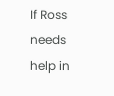If Ross needs help in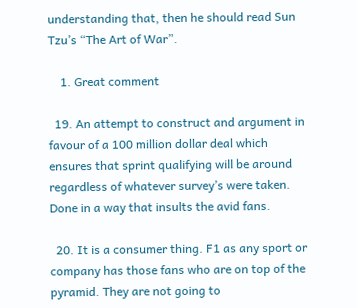understanding that, then he should read Sun Tzu’s “The Art of War”.

    1. Great comment

  19. An attempt to construct and argument in favour of a 100 million dollar deal which ensures that sprint qualifying will be around regardless of whatever survey’s were taken. Done in a way that insults the avid fans.

  20. It is a consumer thing. F1 as any sport or company has those fans who are on top of the pyramid. They are not going to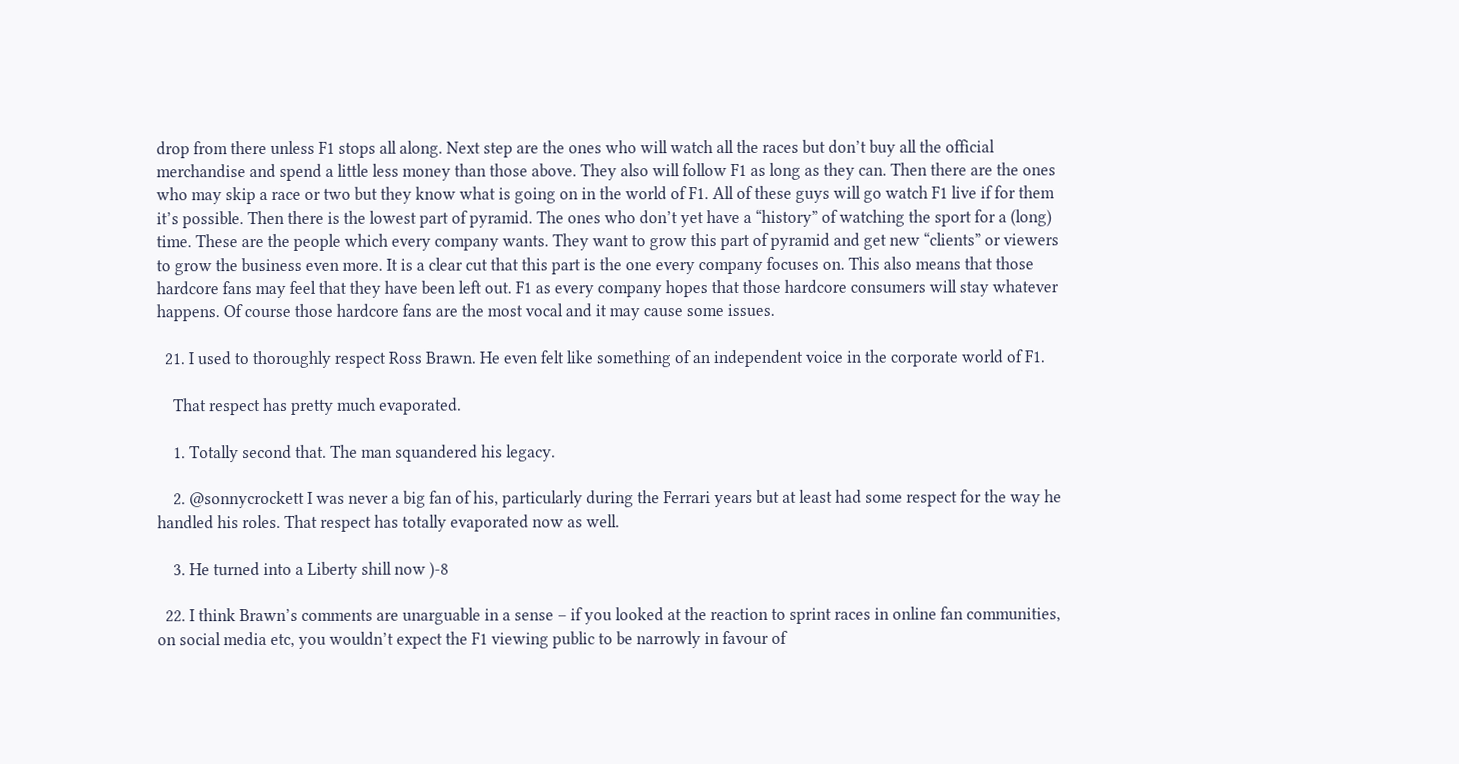drop from there unless F1 stops all along. Next step are the ones who will watch all the races but don’t buy all the official merchandise and spend a little less money than those above. They also will follow F1 as long as they can. Then there are the ones who may skip a race or two but they know what is going on in the world of F1. All of these guys will go watch F1 live if for them it’s possible. Then there is the lowest part of pyramid. The ones who don’t yet have a “history” of watching the sport for a (long) time. These are the people which every company wants. They want to grow this part of pyramid and get new “clients” or viewers to grow the business even more. It is a clear cut that this part is the one every company focuses on. This also means that those hardcore fans may feel that they have been left out. F1 as every company hopes that those hardcore consumers will stay whatever happens. Of course those hardcore fans are the most vocal and it may cause some issues.

  21. I used to thoroughly respect Ross Brawn. He even felt like something of an independent voice in the corporate world of F1.

    That respect has pretty much evaporated.

    1. Totally second that. The man squandered his legacy.

    2. @sonnycrockett I was never a big fan of his, particularly during the Ferrari years but at least had some respect for the way he handled his roles. That respect has totally evaporated now as well.

    3. He turned into a Liberty shill now )-8

  22. I think Brawn’s comments are unarguable in a sense – if you looked at the reaction to sprint races in online fan communities, on social media etc, you wouldn’t expect the F1 viewing public to be narrowly in favour of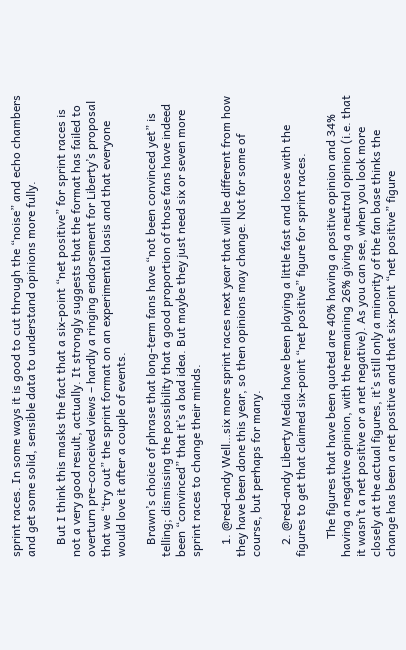sprint races. In some ways it is good to cut through the “noise” and echo chambers and get some solid, sensible data to understand opinions more fully.

    But I think this masks the fact that a six-point “net positive” for sprint races is not a very good result, actually. It strongly suggests that the format has failed to overturn pre-conceived views – hardly a ringing endorsement for Liberty’s proposal that we “try out” the sprint format on an experimental basis and that everyone would love it after a couple of events.

    Brawn’s choice of phrase that long-term fans have “not been convinced yet” is telling; dismissing the possibility that a good proportion of those fans have indeed been “convinced” that it’s a bad idea. But maybe they just need six or seven more sprint races to change their minds.

    1. @red-andy Well…six more sprint races next year that will be different from how they have been done this year, so then opinions may change. Not for some of course, but perhaps for many.

    2. @red-andy Liberty Media have been playing a little fast and loose with the figures to get that claimed six-point “net positive” figure for sprint races.

      The figures that have been quoted are 40% having a positive opinion and 34% having a negative opinion, with the remaining 26% giving a neutral opinion (i.e. that it wasn’t a net positive or a net negative). As you can see, when you look more closely at the actual figures, it’s still only a minority of the fan base thinks the change has been a net positive and that six-point “net positive” figure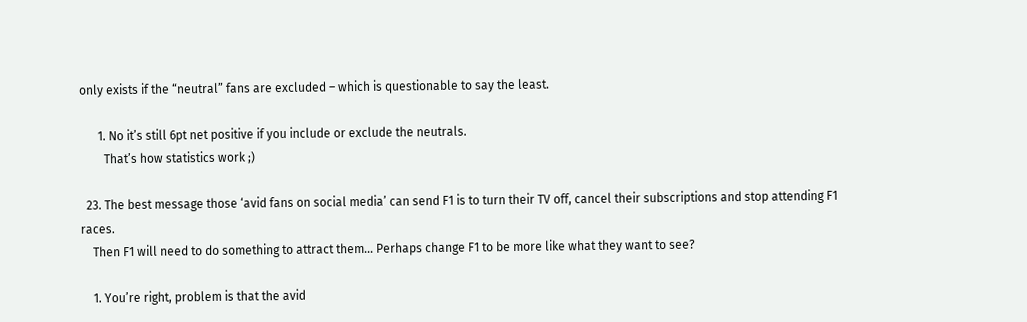only exists if the “neutral” fans are excluded – which is questionable to say the least.

      1. No it’s still 6pt net positive if you include or exclude the neutrals.
        That’s how statistics work ;)

  23. The best message those ‘avid fans on social media’ can send F1 is to turn their TV off, cancel their subscriptions and stop attending F1 races.
    Then F1 will need to do something to attract them… Perhaps change F1 to be more like what they want to see?

    1. You’re right, problem is that the avid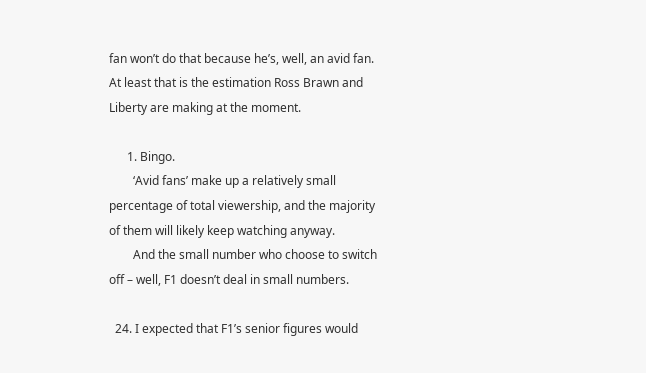fan won’t do that because he’s, well, an avid fan. At least that is the estimation Ross Brawn and Liberty are making at the moment.

      1. Bingo.
        ‘Avid fans’ make up a relatively small percentage of total viewership, and the majority of them will likely keep watching anyway.
        And the small number who choose to switch off – well, F1 doesn’t deal in small numbers.

  24. I expected that F1’s senior figures would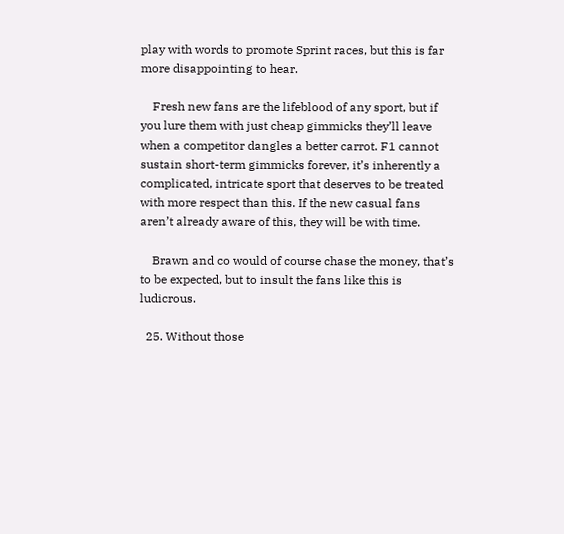play with words to promote Sprint races, but this is far more disappointing to hear.

    Fresh new fans are the lifeblood of any sport, but if you lure them with just cheap gimmicks they’ll leave when a competitor dangles a better carrot. F1 cannot sustain short-term gimmicks forever, it’s inherently a complicated, intricate sport that deserves to be treated with more respect than this. If the new casual fans aren’t already aware of this, they will be with time.

    Brawn and co would of course chase the money, that’s to be expected, but to insult the fans like this is ludicrous.

  25. Without those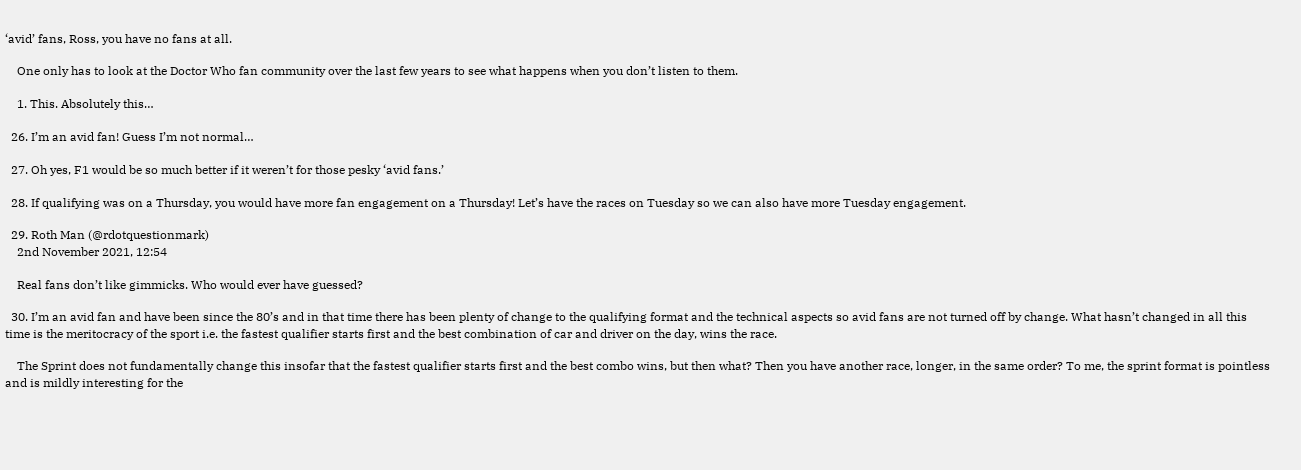‘avid’ fans, Ross, you have no fans at all.

    One only has to look at the Doctor Who fan community over the last few years to see what happens when you don’t listen to them.

    1. This. Absolutely this…

  26. I’m an avid fan! Guess I’m not normal…

  27. Oh yes, F1 would be so much better if it weren’t for those pesky ‘avid fans.’

  28. If qualifying was on a Thursday, you would have more fan engagement on a Thursday! Let’s have the races on Tuesday so we can also have more Tuesday engagement.

  29. Roth Man (@rdotquestionmark)
    2nd November 2021, 12:54

    Real fans don’t like gimmicks. Who would ever have guessed?

  30. I’m an avid fan and have been since the 80’s and in that time there has been plenty of change to the qualifying format and the technical aspects so avid fans are not turned off by change. What hasn’t changed in all this time is the meritocracy of the sport i.e. the fastest qualifier starts first and the best combination of car and driver on the day, wins the race.

    The Sprint does not fundamentally change this insofar that the fastest qualifier starts first and the best combo wins, but then what? Then you have another race, longer, in the same order? To me, the sprint format is pointless and is mildly interesting for the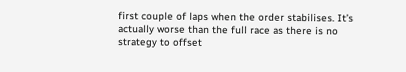first couple of laps when the order stabilises. It’s actually worse than the full race as there is no strategy to offset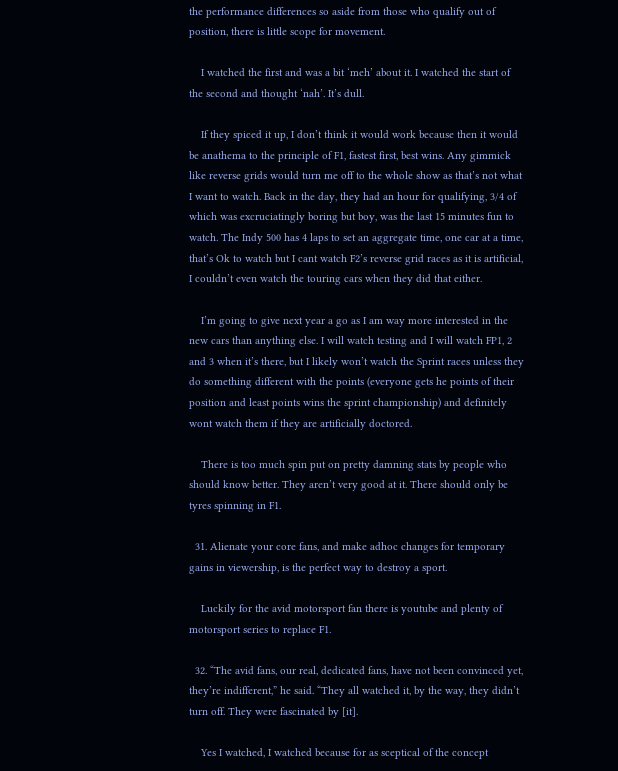the performance differences so aside from those who qualify out of position, there is little scope for movement.

    I watched the first and was a bit ‘meh’ about it. I watched the start of the second and thought ‘nah’. It’s dull.

    If they spiced it up, I don’t think it would work because then it would be anathema to the principle of F1, fastest first, best wins. Any gimmick like reverse grids would turn me off to the whole show as that’s not what I want to watch. Back in the day, they had an hour for qualifying, 3/4 of which was excruciatingly boring but boy, was the last 15 minutes fun to watch. The Indy 500 has 4 laps to set an aggregate time, one car at a time, that’s Ok to watch but I cant watch F2’s reverse grid races as it is artificial, I couldn’t even watch the touring cars when they did that either.

    I’m going to give next year a go as I am way more interested in the new cars than anything else. I will watch testing and I will watch FP1, 2 and 3 when it’s there, but I likely won’t watch the Sprint races unless they do something different with the points (everyone gets he points of their position and least points wins the sprint championship) and definitely wont watch them if they are artificially doctored.

    There is too much spin put on pretty damning stats by people who should know better. They aren’t very good at it. There should only be tyres spinning in F1.

  31. Alienate your core fans, and make adhoc changes for temporary gains in viewership, is the perfect way to destroy a sport.

    Luckily for the avid motorsport fan there is youtube and plenty of motorsport series to replace F1.

  32. “The avid fans, our real, dedicated fans, have not been convinced yet, they’re indifferent,” he said. “They all watched it, by the way, they didn’t turn off. They were fascinated by [it].

    Yes I watched, I watched because for as sceptical of the concept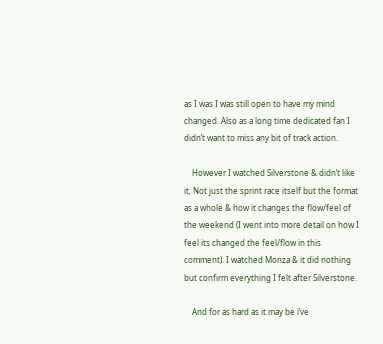as I was I was still open to have my mind changed. Also as a long time dedicated fan I didn’t want to miss any bit of track action.

    However I watched Silverstone & didn’t like it, Not just the sprint race itself but the format as a whole & how it changes the flow/feel of the weekend (I went into more detail on how I feel its changed the feel/flow in this comment). I watched Monza & it did nothing but confirm everything I felt after Silverstone.

    And for as hard as it may be i’ve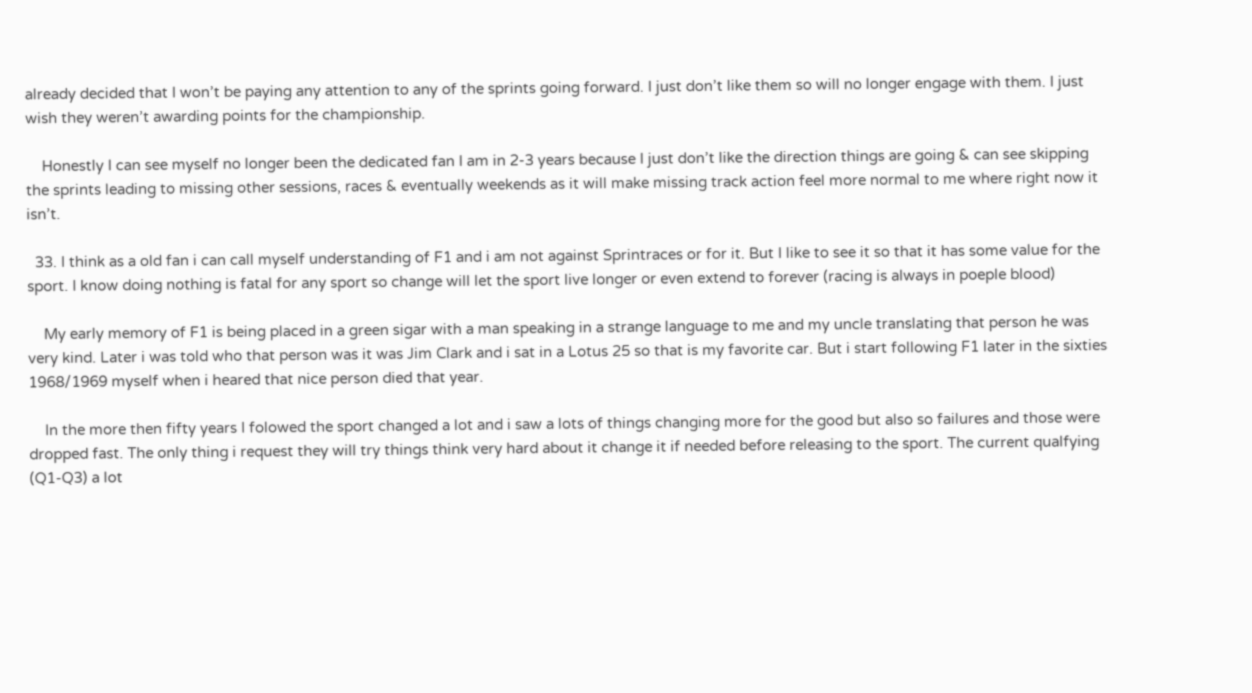already decided that I won’t be paying any attention to any of the sprints going forward. I just don’t like them so will no longer engage with them. I just wish they weren’t awarding points for the championship.

    Honestly I can see myself no longer been the dedicated fan I am in 2-3 years because I just don’t like the direction things are going & can see skipping the sprints leading to missing other sessions, races & eventually weekends as it will make missing track action feel more normal to me where right now it isn’t.

  33. I think as a old fan i can call myself understanding of F1 and i am not against Sprintraces or for it. But I like to see it so that it has some value for the sport. I know doing nothing is fatal for any sport so change will let the sport live longer or even extend to forever (racing is always in poeple blood)

    My early memory of F1 is being placed in a green sigar with a man speaking in a strange language to me and my uncle translating that person he was very kind. Later i was told who that person was it was Jim Clark and i sat in a Lotus 25 so that is my favorite car. But i start following F1 later in the sixties 1968/1969 myself when i heared that nice person died that year.

    In the more then fifty years I folowed the sport changed a lot and i saw a lots of things changing more for the good but also so failures and those were dropped fast. The only thing i request they will try things think very hard about it change it if needed before releasing to the sport. The current qualfying (Q1-Q3) a lot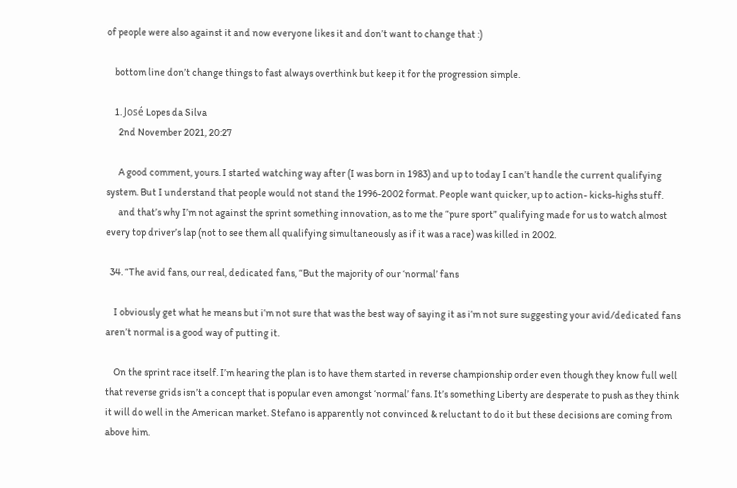of people were also against it and now everyone likes it and don’t want to change that :)

    bottom line don’t change things to fast always overthink but keep it for the progression simple.

    1. José Lopes da Silva
      2nd November 2021, 20:27

      A good comment, yours. I started watching way after (I was born in 1983) and up to today I can’t handle the current qualifying system. But I understand that people would not stand the 1996-2002 format. People want quicker, up to action- kicks-highs stuff.
      and that’s why I’m not against the sprint something innovation, as to me the “pure sport” qualifying made for us to watch almost every top driver’s lap (not to see them all qualifying simultaneously as if it was a race) was killed in 2002.

  34. “The avid fans, our real, dedicated fans, “But the majority of our ‘normal’ fans

    I obviously get what he means but i’m not sure that was the best way of saying it as i’m not sure suggesting your avid/dedicated fans aren’t normal is a good way of putting it.

    On the sprint race itself. I’m hearing the plan is to have them started in reverse championship order even though they know full well that reverse grids isn’t a concept that is popular even amongst ‘normal’ fans. It’s something Liberty are desperate to push as they think it will do well in the American market. Stefano is apparently not convinced & reluctant to do it but these decisions are coming from above him.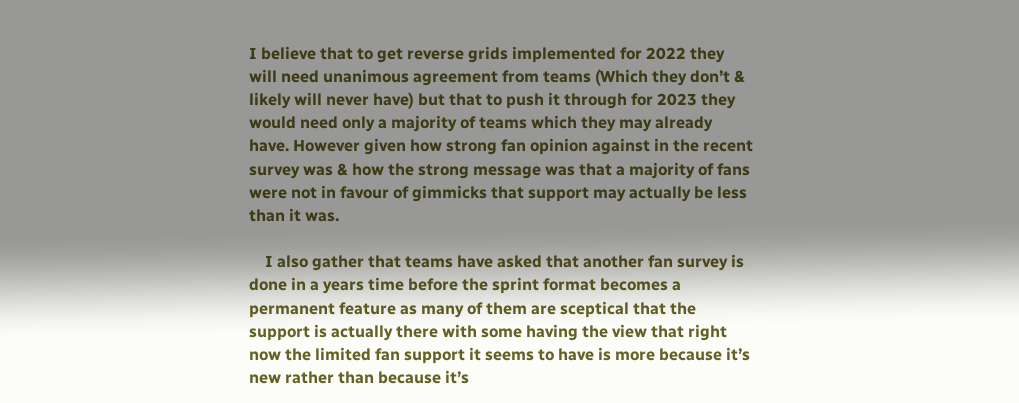I believe that to get reverse grids implemented for 2022 they will need unanimous agreement from teams (Which they don’t & likely will never have) but that to push it through for 2023 they would need only a majority of teams which they may already have. However given how strong fan opinion against in the recent survey was & how the strong message was that a majority of fans were not in favour of gimmicks that support may actually be less than it was.

    I also gather that teams have asked that another fan survey is done in a years time before the sprint format becomes a permanent feature as many of them are sceptical that the support is actually there with some having the view that right now the limited fan support it seems to have is more because it’s new rather than because it’s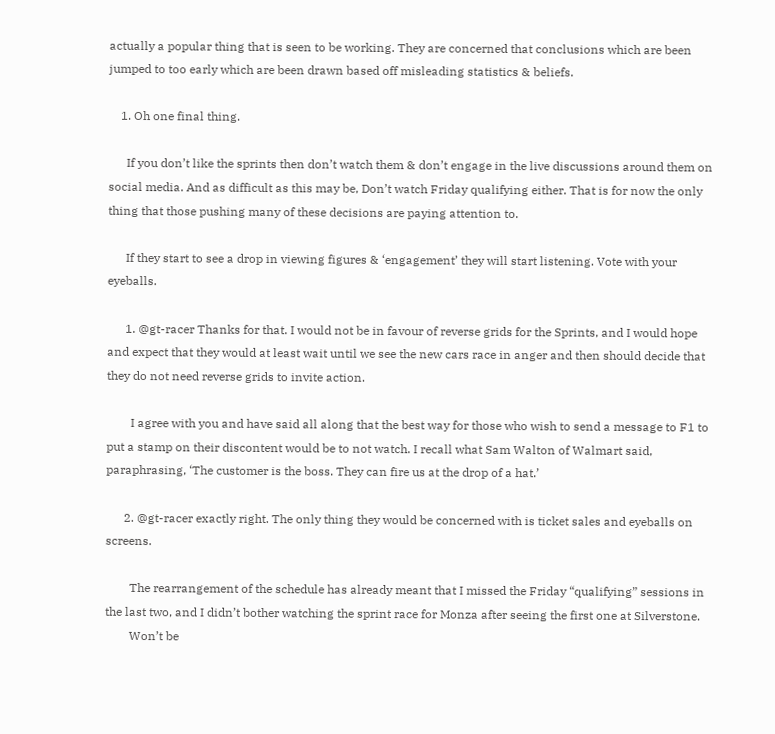actually a popular thing that is seen to be working. They are concerned that conclusions which are been jumped to too early which are been drawn based off misleading statistics & beliefs.

    1. Oh one final thing.

      If you don’t like the sprints then don’t watch them & don’t engage in the live discussions around them on social media. And as difficult as this may be, Don’t watch Friday qualifying either. That is for now the only thing that those pushing many of these decisions are paying attention to.

      If they start to see a drop in viewing figures & ‘engagement’ they will start listening. Vote with your eyeballs.

      1. @gt-racer Thanks for that. I would not be in favour of reverse grids for the Sprints, and I would hope and expect that they would at least wait until we see the new cars race in anger and then should decide that they do not need reverse grids to invite action.

        I agree with you and have said all along that the best way for those who wish to send a message to F1 to put a stamp on their discontent would be to not watch. I recall what Sam Walton of Walmart said, paraphrasing, ‘The customer is the boss. They can fire us at the drop of a hat.’

      2. @gt-racer exactly right. The only thing they would be concerned with is ticket sales and eyeballs on screens.

        The rearrangement of the schedule has already meant that I missed the Friday “qualifying” sessions in the last two, and I didn’t bother watching the sprint race for Monza after seeing the first one at Silverstone.
        Won’t be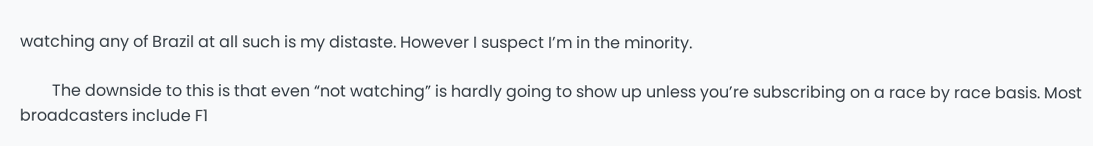watching any of Brazil at all such is my distaste. However I suspect I’m in the minority.

        The downside to this is that even “not watching” is hardly going to show up unless you’re subscribing on a race by race basis. Most broadcasters include F1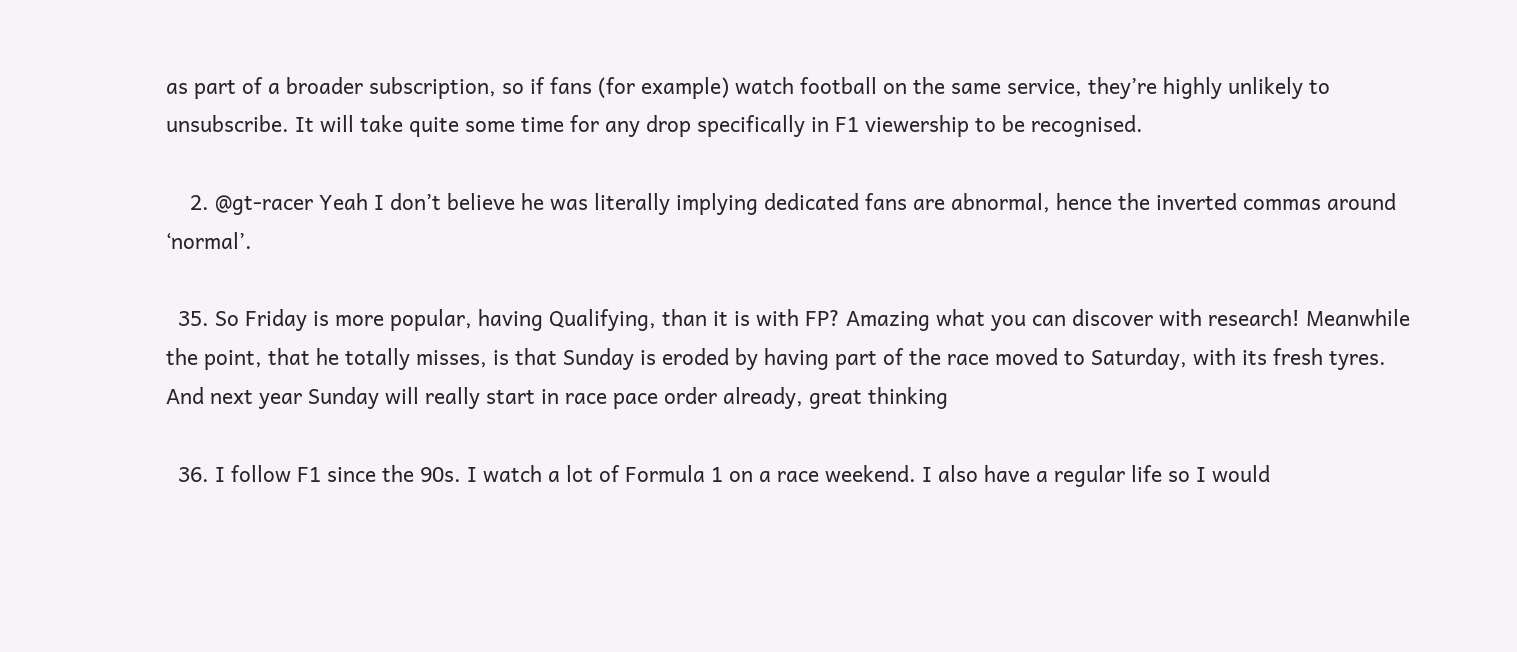as part of a broader subscription, so if fans (for example) watch football on the same service, they’re highly unlikely to unsubscribe. It will take quite some time for any drop specifically in F1 viewership to be recognised.

    2. @gt-racer Yeah I don’t believe he was literally implying dedicated fans are abnormal, hence the inverted commas around ‘normal’.

  35. So Friday is more popular, having Qualifying, than it is with FP? Amazing what you can discover with research! Meanwhile the point, that he totally misses, is that Sunday is eroded by having part of the race moved to Saturday, with its fresh tyres. And next year Sunday will really start in race pace order already, great thinking

  36. I follow F1 since the 90s. I watch a lot of Formula 1 on a race weekend. I also have a regular life so I would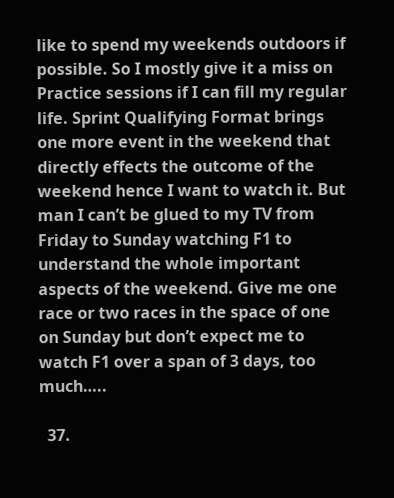like to spend my weekends outdoors if possible. So I mostly give it a miss on Practice sessions if I can fill my regular life. Sprint Qualifying Format brings one more event in the weekend that directly effects the outcome of the weekend hence I want to watch it. But man I can’t be glued to my TV from Friday to Sunday watching F1 to understand the whole important aspects of the weekend. Give me one race or two races in the space of one on Sunday but don’t expect me to watch F1 over a span of 3 days, too much…..

  37.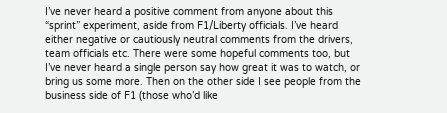I’ve never heard a positive comment from anyone about this “sprint” experiment, aside from F1/Liberty officials. I’ve heard either negative or cautiously neutral comments from the drivers, team officials etc. There were some hopeful comments too, but I’ve never heard a single person say how great it was to watch, or bring us some more. Then on the other side I see people from the business side of F1 (those who’d like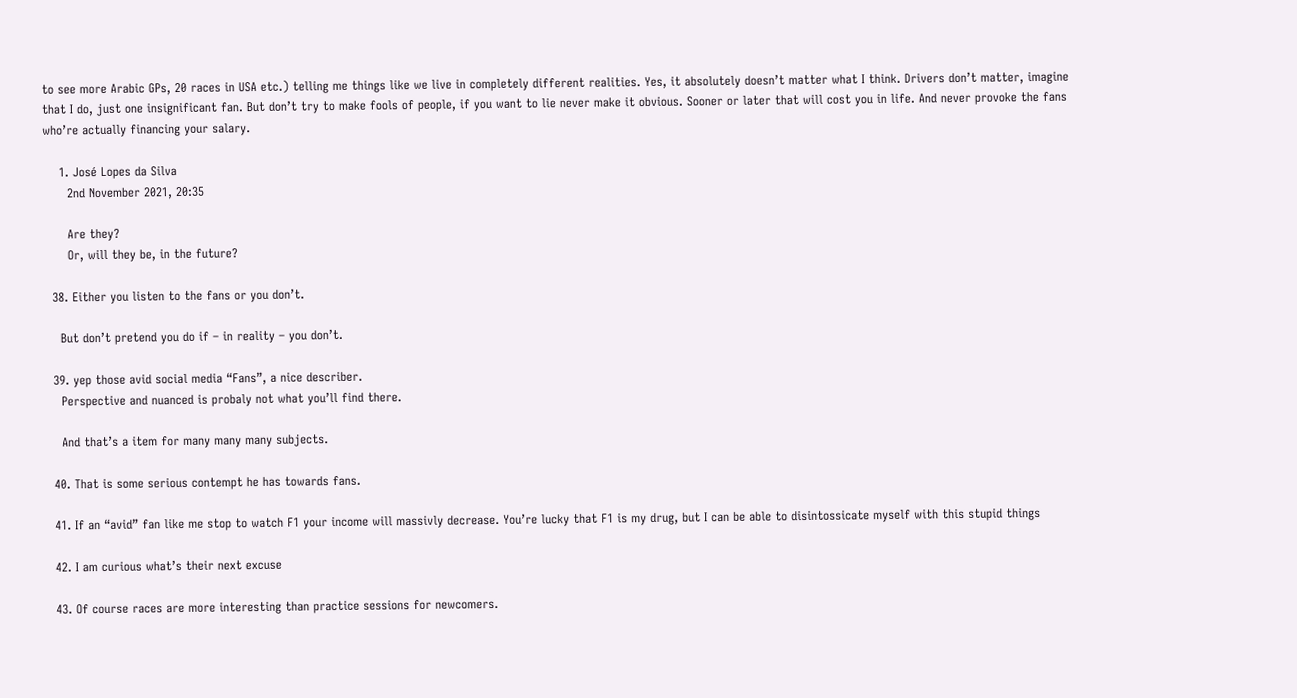to see more Arabic GPs, 20 races in USA etc.) telling me things like we live in completely different realities. Yes, it absolutely doesn’t matter what I think. Drivers don’t matter, imagine that I do, just one insignificant fan. But don’t try to make fools of people, if you want to lie never make it obvious. Sooner or later that will cost you in life. And never provoke the fans who’re actually financing your salary.

    1. José Lopes da Silva
      2nd November 2021, 20:35

      Are they?
      Or, will they be, in the future?

  38. Either you listen to the fans or you don’t.

    But don’t pretend you do if – in reality – you don’t.

  39. yep those avid social media “Fans”, a nice describer.
    Perspective and nuanced is probaly not what you’ll find there.

    And that’s a item for many many many subjects.

  40. That is some serious contempt he has towards fans.

  41. If an “avid” fan like me stop to watch F1 your income will massivly decrease. You’re lucky that F1 is my drug, but I can be able to disintossicate myself with this stupid things

  42. I am curious what’s their next excuse

  43. Of course races are more interesting than practice sessions for newcomers.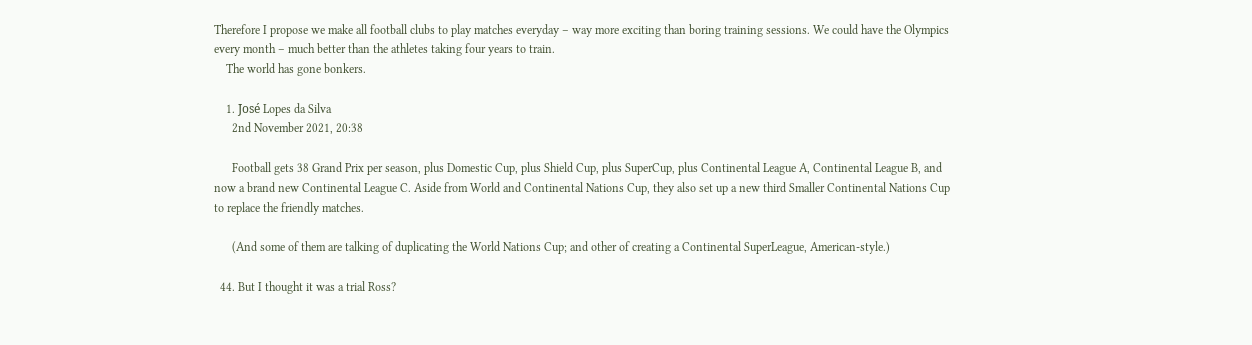Therefore I propose we make all football clubs to play matches everyday – way more exciting than boring training sessions. We could have the Olympics every month – much better than the athletes taking four years to train.
    The world has gone bonkers.

    1. José Lopes da Silva
      2nd November 2021, 20:38

      Football gets 38 Grand Prix per season, plus Domestic Cup, plus Shield Cup, plus SuperCup, plus Continental League A, Continental League B, and now a brand new Continental League C. Aside from World and Continental Nations Cup, they also set up a new third Smaller Continental Nations Cup to replace the friendly matches.

      (And some of them are talking of duplicating the World Nations Cup; and other of creating a Continental SuperLeague, American-style.)

  44. But I thought it was a trial Ross?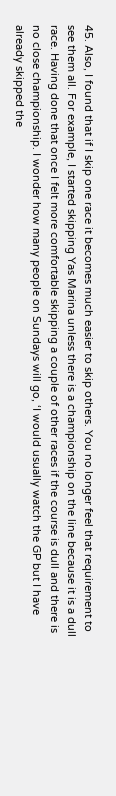45. Also, I found that if I skip one race it becomes much easier to skip others. You no longer feel that requirement to see them all. For example, I started skipping Yas Marina unless there is a championship on the line because it is a dull race. Having done that once I felt more comfortable skipping a couple of other races if the course is dull and there is no close championship. I wonder how many people on Sundays will go, ‘I would usually watch the GP but I have already skipped the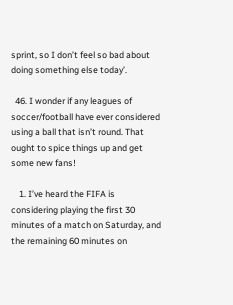sprint, so I don’t feel so bad about doing something else today’.

  46. I wonder if any leagues of soccer/football have ever considered using a ball that isn’t round. That ought to spice things up and get some new fans!

    1. I’ve heard the FIFA is considering playing the first 30 minutes of a match on Saturday, and the remaining 60 minutes on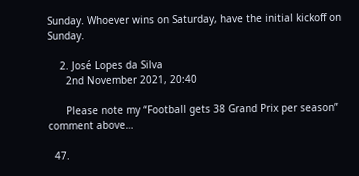Sunday. Whoever wins on Saturday, have the initial kickoff on Sunday.

    2. José Lopes da Silva
      2nd November 2021, 20:40

      Please note my “Football gets 38 Grand Prix per season” comment above…

  47.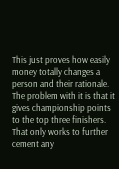This just proves how easily money totally changes a person and their rationale. The problem with it is that it gives championship points to the top three finishers. That only works to further cement any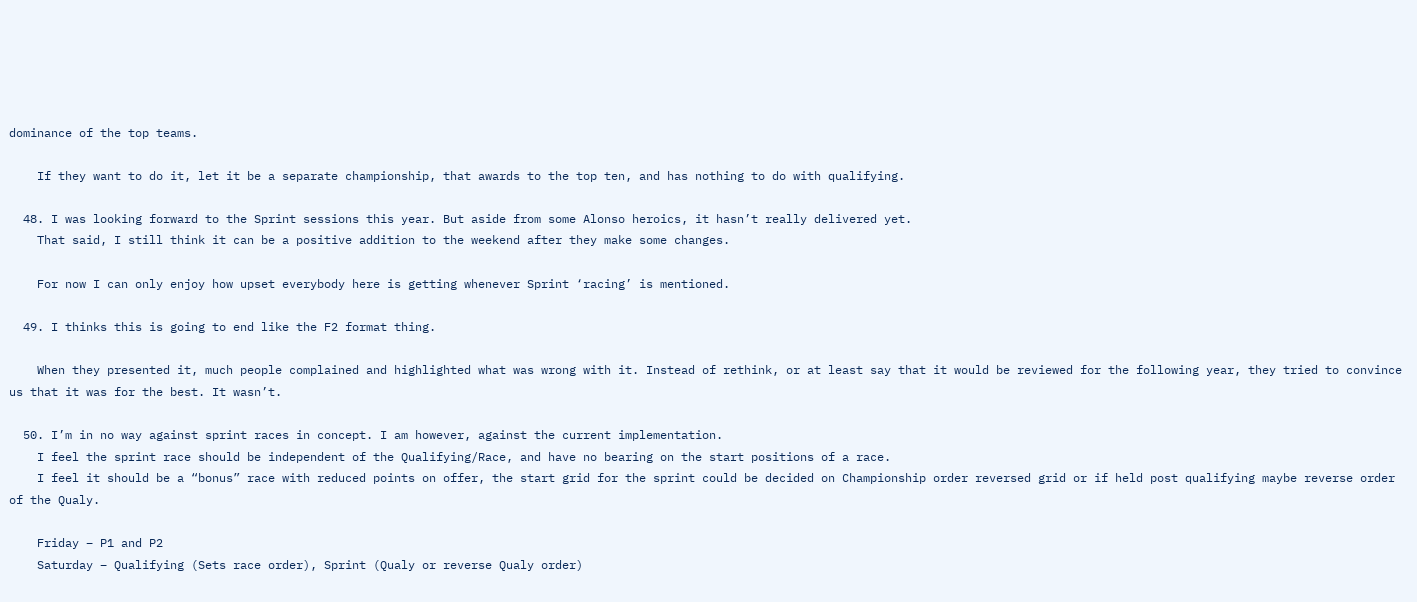dominance of the top teams.

    If they want to do it, let it be a separate championship, that awards to the top ten, and has nothing to do with qualifying.

  48. I was looking forward to the Sprint sessions this year. But aside from some Alonso heroics, it hasn’t really delivered yet.
    That said, I still think it can be a positive addition to the weekend after they make some changes.

    For now I can only enjoy how upset everybody here is getting whenever Sprint ‘racing’ is mentioned.

  49. I thinks this is going to end like the F2 format thing.

    When they presented it, much people complained and highlighted what was wrong with it. Instead of rethink, or at least say that it would be reviewed for the following year, they tried to convince us that it was for the best. It wasn’t.

  50. I’m in no way against sprint races in concept. I am however, against the current implementation.
    I feel the sprint race should be independent of the Qualifying/Race, and have no bearing on the start positions of a race.
    I feel it should be a “bonus” race with reduced points on offer, the start grid for the sprint could be decided on Championship order reversed grid or if held post qualifying maybe reverse order of the Qualy.

    Friday – P1 and P2
    Saturday – Qualifying (Sets race order), Sprint (Qualy or reverse Qualy order)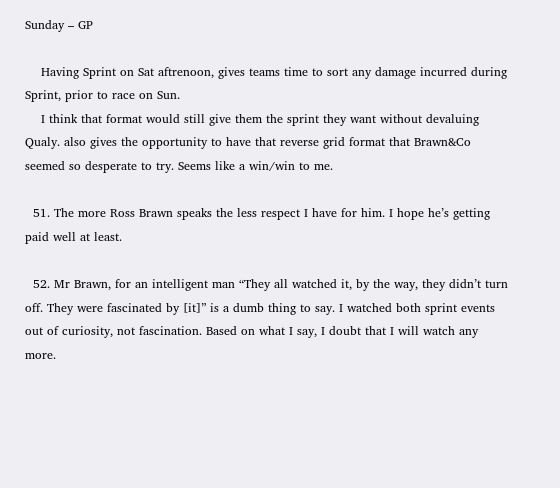Sunday – GP

    Having Sprint on Sat aftrenoon, gives teams time to sort any damage incurred during Sprint, prior to race on Sun.
    I think that format would still give them the sprint they want without devaluing Qualy. also gives the opportunity to have that reverse grid format that Brawn&Co seemed so desperate to try. Seems like a win/win to me.

  51. The more Ross Brawn speaks the less respect I have for him. I hope he’s getting paid well at least.

  52. Mr Brawn, for an intelligent man “They all watched it, by the way, they didn’t turn off. They were fascinated by [it]” is a dumb thing to say. I watched both sprint events out of curiosity, not fascination. Based on what I say, I doubt that I will watch any more.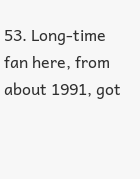53. Long-time fan here, from about 1991, got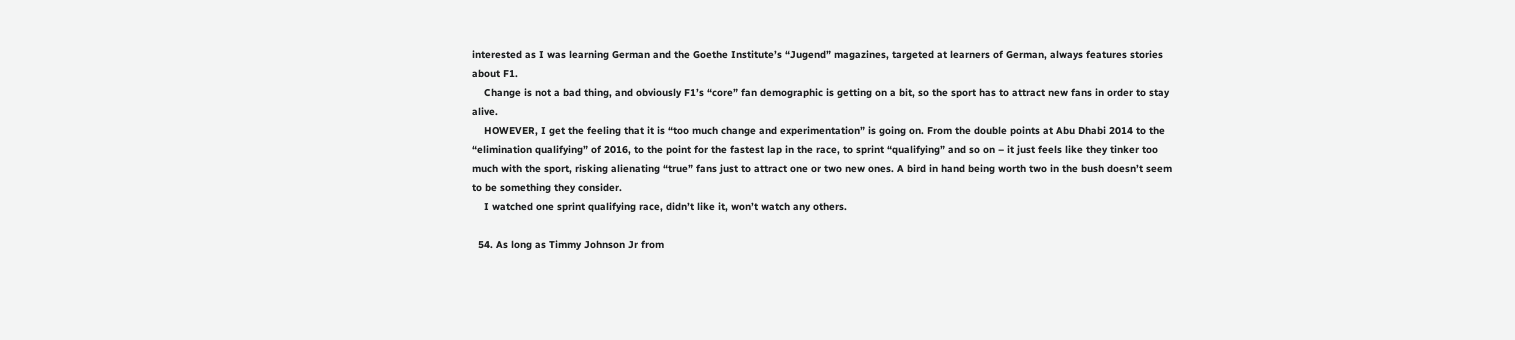interested as I was learning German and the Goethe Institute’s “Jugend” magazines, targeted at learners of German, always features stories about F1.
    Change is not a bad thing, and obviously F1’s “core” fan demographic is getting on a bit, so the sport has to attract new fans in order to stay alive.
    HOWEVER, I get the feeling that it is “too much change and experimentation” is going on. From the double points at Abu Dhabi 2014 to the “elimination qualifying” of 2016, to the point for the fastest lap in the race, to sprint “qualifying” and so on – it just feels like they tinker too much with the sport, risking alienating “true” fans just to attract one or two new ones. A bird in hand being worth two in the bush doesn’t seem to be something they consider.
    I watched one sprint qualifying race, didn’t like it, won’t watch any others.

  54. As long as Timmy Johnson Jr from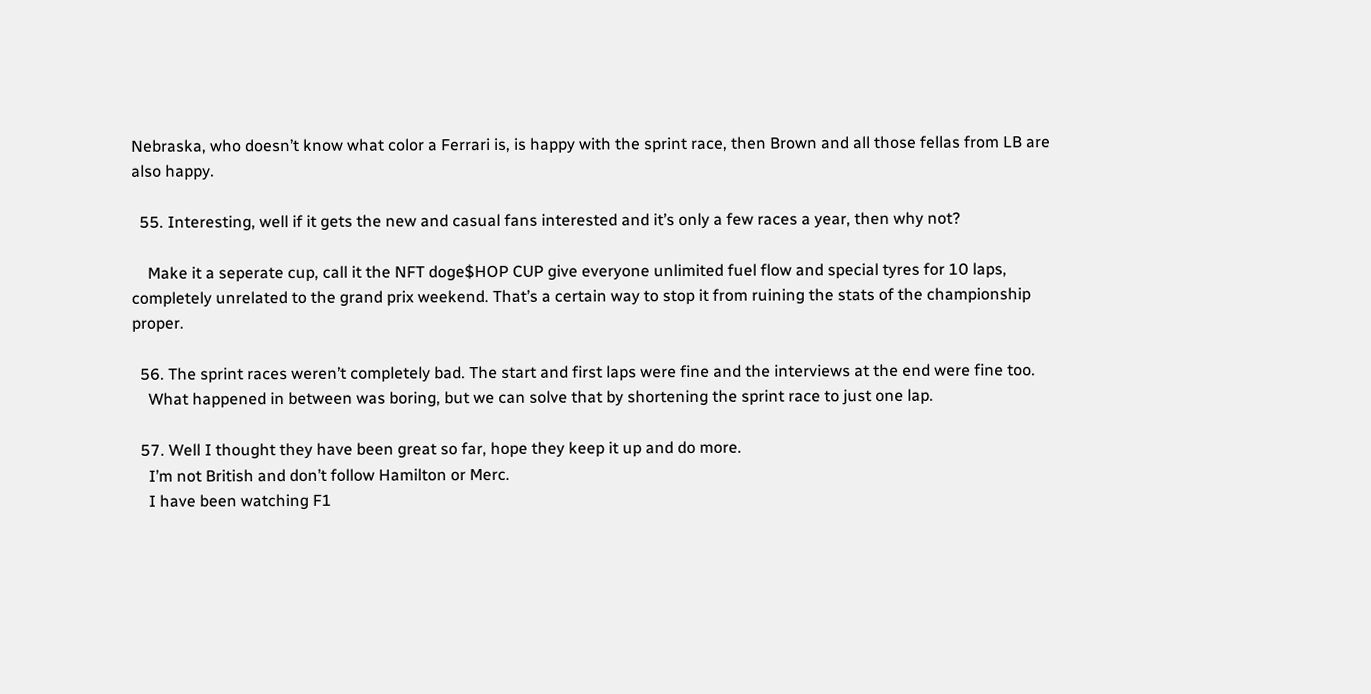Nebraska, who doesn’t know what color a Ferrari is, is happy with the sprint race, then Brown and all those fellas from LB are also happy.

  55. Interesting, well if it gets the new and casual fans interested and it’s only a few races a year, then why not?

    Make it a seperate cup, call it the NFT doge$HOP CUP give everyone unlimited fuel flow and special tyres for 10 laps, completely unrelated to the grand prix weekend. That’s a certain way to stop it from ruining the stats of the championship proper.

  56. The sprint races weren’t completely bad. The start and first laps were fine and the interviews at the end were fine too.
    What happened in between was boring, but we can solve that by shortening the sprint race to just one lap.

  57. Well I thought they have been great so far, hope they keep it up and do more.
    I’m not British and don’t follow Hamilton or Merc.
    I have been watching F1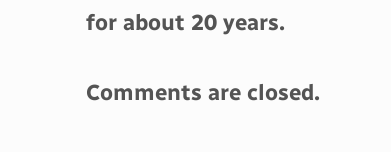for about 20 years.

Comments are closed.